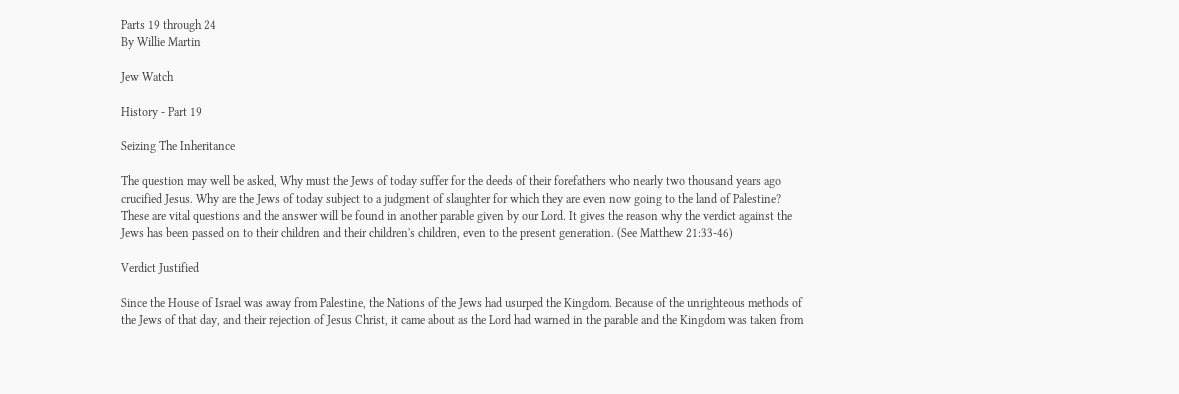Parts 19 through 24
By Willie Martin

Jew Watch

History - Part 19

Seizing The Inheritance

The question may well be asked, Why must the Jews of today suffer for the deeds of their forefathers who nearly two thousand years ago crucified Jesus. Why are the Jews of today subject to a judgment of slaughter for which they are even now going to the land of Palestine? These are vital questions and the answer will be found in another parable given by our Lord. It gives the reason why the verdict against the Jews has been passed on to their children and their children's children, even to the present generation. (See Matthew 21:33-46)

Verdict Justified

Since the House of Israel was away from Palestine, the Nations of the Jews had usurped the Kingdom. Because of the unrighteous methods of the Jews of that day, and their rejection of Jesus Christ, it came about as the Lord had warned in the parable and the Kingdom was taken from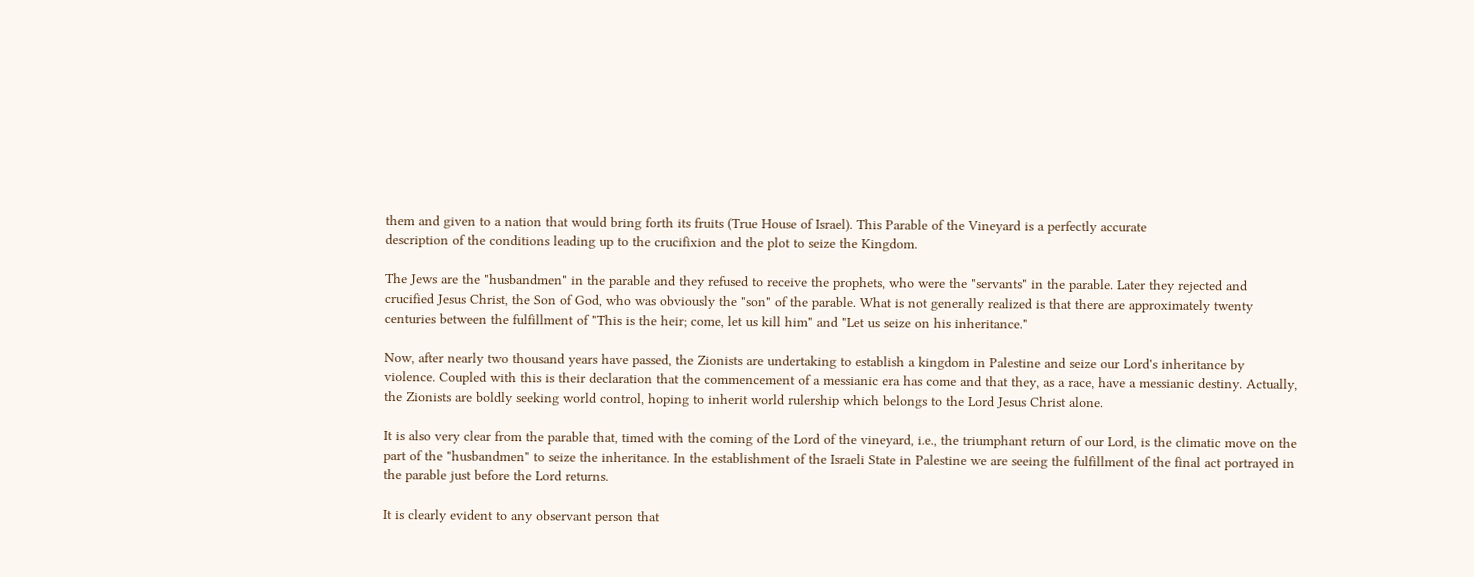them and given to a nation that would bring forth its fruits (True House of Israel). This Parable of the Vineyard is a perfectly accurate
description of the conditions leading up to the crucifixion and the plot to seize the Kingdom.

The Jews are the "husbandmen" in the parable and they refused to receive the prophets, who were the "servants" in the parable. Later they rejected and crucified Jesus Christ, the Son of God, who was obviously the "son" of the parable. What is not generally realized is that there are approximately twenty centuries between the fulfillment of "This is the heir; come, let us kill him" and "Let us seize on his inheritance."

Now, after nearly two thousand years have passed, the Zionists are undertaking to establish a kingdom in Palestine and seize our Lord's inheritance by violence. Coupled with this is their declaration that the commencement of a messianic era has come and that they, as a race, have a messianic destiny. Actually, the Zionists are boldly seeking world control, hoping to inherit world rulership which belongs to the Lord Jesus Christ alone.

It is also very clear from the parable that, timed with the coming of the Lord of the vineyard, i.e., the triumphant return of our Lord, is the climatic move on the part of the "husbandmen" to seize the inheritance. In the establishment of the Israeli State in Palestine we are seeing the fulfillment of the final act portrayed in the parable just before the Lord returns.

It is clearly evident to any observant person that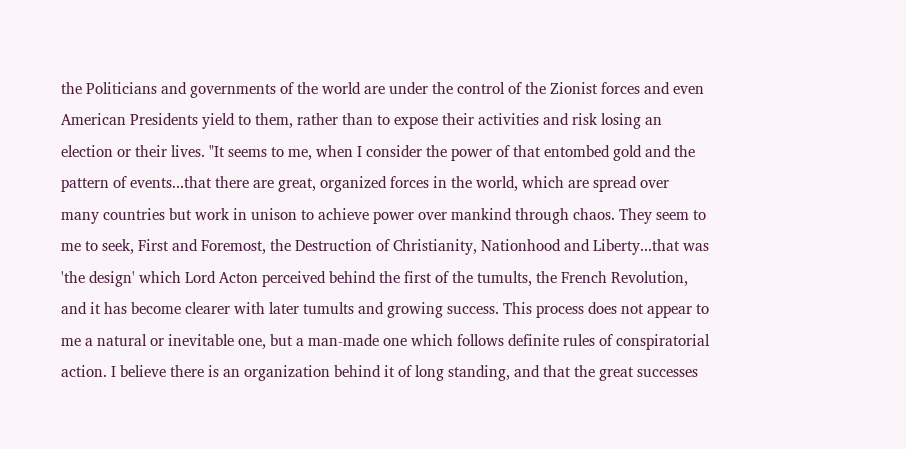the Politicians and governments of the world are under the control of the Zionist forces and even American Presidents yield to them, rather than to expose their activities and risk losing an election or their lives. "It seems to me, when I consider the power of that entombed gold and the pattern of events...that there are great, organized forces in the world, which are spread over many countries but work in unison to achieve power over mankind through chaos. They seem to me to seek, First and Foremost, the Destruction of Christianity, Nationhood and Liberty...that was 'the design' which Lord Acton perceived behind the first of the tumults, the French Revolution, and it has become clearer with later tumults and growing success. This process does not appear to me a natural or inevitable one, but a man-made one which follows definite rules of conspiratorial action. I believe there is an organization behind it of long standing, and that the great successes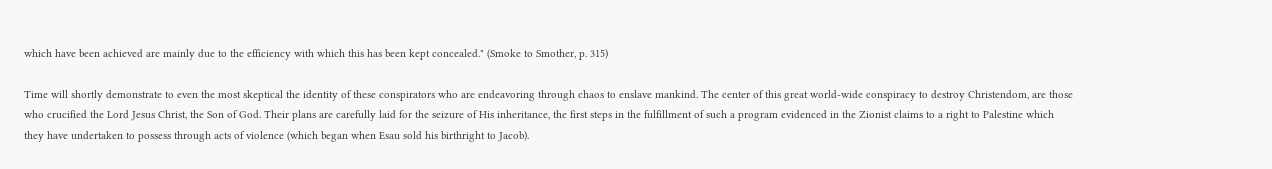which have been achieved are mainly due to the efficiency with which this has been kept concealed." (Smoke to Smother, p. 315)

Time will shortly demonstrate to even the most skeptical the identity of these conspirators who are endeavoring through chaos to enslave mankind. The center of this great world-wide conspiracy to destroy Christendom, are those who crucified the Lord Jesus Christ, the Son of God. Their plans are carefully laid for the seizure of His inheritance, the first steps in the fulfillment of such a program evidenced in the Zionist claims to a right to Palestine which they have undertaken to possess through acts of violence (which began when Esau sold his birthright to Jacob).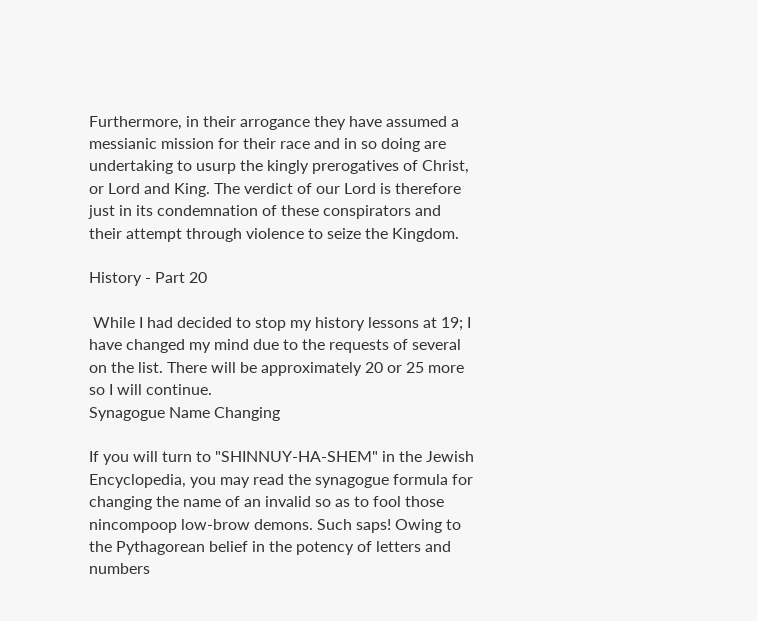Furthermore, in their arrogance they have assumed a messianic mission for their race and in so doing are undertaking to usurp the kingly prerogatives of Christ, or Lord and King. The verdict of our Lord is therefore just in its condemnation of these conspirators and their attempt through violence to seize the Kingdom.

History - Part 20

 While I had decided to stop my history lessons at 19; I have changed my mind due to the requests of several on the list. There will be approximately 20 or 25 more so I will continue.
Synagogue Name Changing

If you will turn to "SHINNUY-HA-SHEM" in the Jewish Encyclopedia, you may read the synagogue formula for changing the name of an invalid so as to fool those nincompoop low-brow demons. Such saps! Owing to the Pythagorean belief in the potency of letters and numbers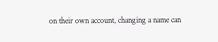on their own account, changing a name can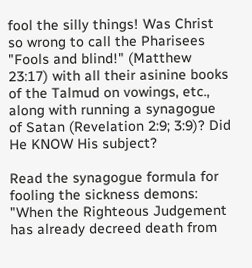fool the silly things! Was Christ so wrong to call the Pharisees "Fools and blind!" (Matthew 23:17) with all their asinine books of the Talmud on vowings, etc., along with running a synagogue of Satan (Revelation 2:9; 3:9)? Did He KNOW His subject?

Read the synagogue formula for fooling the sickness demons: "When the Righteous Judgement has already decreed death from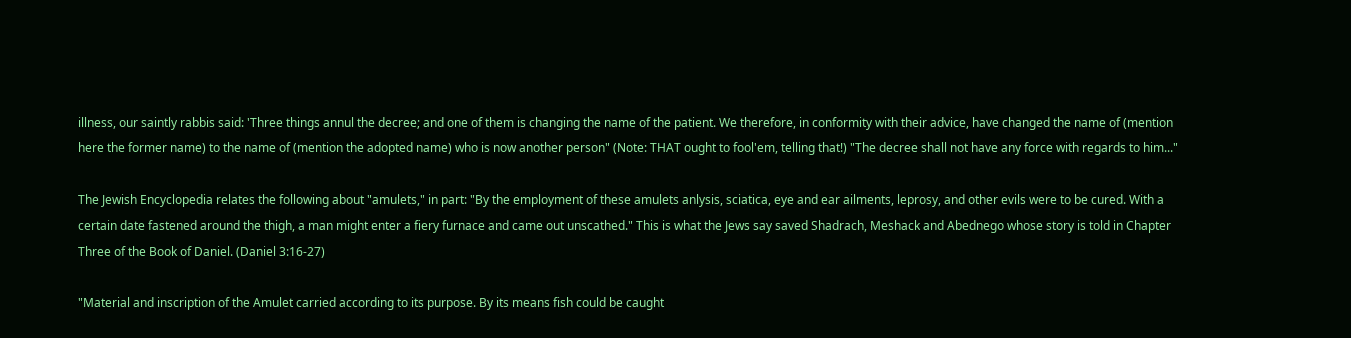illness, our saintly rabbis said: 'Three things annul the decree; and one of them is changing the name of the patient. We therefore, in conformity with their advice, have changed the name of (mention here the former name) to the name of (mention the adopted name) who is now another person" (Note: THAT ought to fool'em, telling that!) "The decree shall not have any force with regards to him..."

The Jewish Encyclopedia relates the following about "amulets," in part: "By the employment of these amulets anlysis, sciatica, eye and ear ailments, leprosy, and other evils were to be cured. With a certain date fastened around the thigh, a man might enter a fiery furnace and came out unscathed." This is what the Jews say saved Shadrach, Meshack and Abednego whose story is told in Chapter Three of the Book of Daniel. (Daniel 3:16-27)

"Material and inscription of the Amulet carried according to its purpose. By its means fish could be caught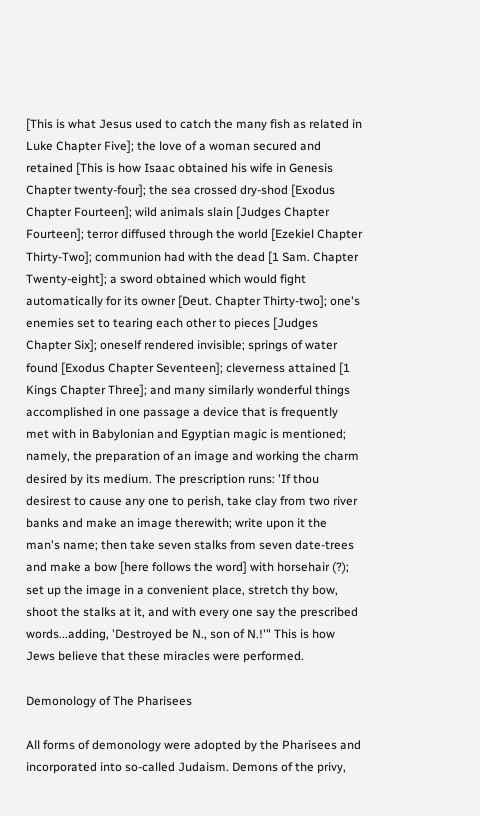[This is what Jesus used to catch the many fish as related in Luke Chapter Five]; the love of a woman secured and retained [This is how Isaac obtained his wife in Genesis Chapter twenty-four]; the sea crossed dry-shod [Exodus Chapter Fourteen]; wild animals slain [Judges Chapter Fourteen]; terror diffused through the world [Ezekiel Chapter Thirty-Two]; communion had with the dead [1 Sam. Chapter Twenty-eight]; a sword obtained which would fight automatically for its owner [Deut. Chapter Thirty-two]; one's enemies set to tearing each other to pieces [Judges Chapter Six]; oneself rendered invisible; springs of water found [Exodus Chapter Seventeen]; cleverness attained [1 Kings Chapter Three]; and many similarly wonderful things accomplished in one passage a device that is frequently met with in Babylonian and Egyptian magic is mentioned; namely, the preparation of an image and working the charm desired by its medium. The prescription runs: 'If thou desirest to cause any one to perish, take clay from two river banks and make an image therewith; write upon it the man's name; then take seven stalks from seven date-trees and make a bow [here follows the word] with horsehair (?); set up the image in a convenient place, stretch thy bow, shoot the stalks at it, and with every one say the prescribed words...adding, 'Destroyed be N., son of N.!'" This is how Jews believe that these miracles were performed.

Demonology of The Pharisees

All forms of demonology were adopted by the Pharisees and incorporated into so-called Judaism. Demons of the privy,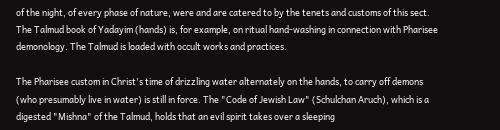of the night, of every phase of nature, were and are catered to by the tenets and customs of this sect. The Talmud book of Yadayim (hands) is, for example, on ritual hand-washing in connection with Pharisee demonology. The Talmud is loaded with occult works and practices.

The Pharisee custom in Christ's time of drizzling water alternately on the hands, to carry off demons (who presumably live in water) is still in force. The "Code of Jewish Law" (Schulchan Aruch), which is a digested "Mishna" of the Talmud, holds that an evil spirit takes over a sleeping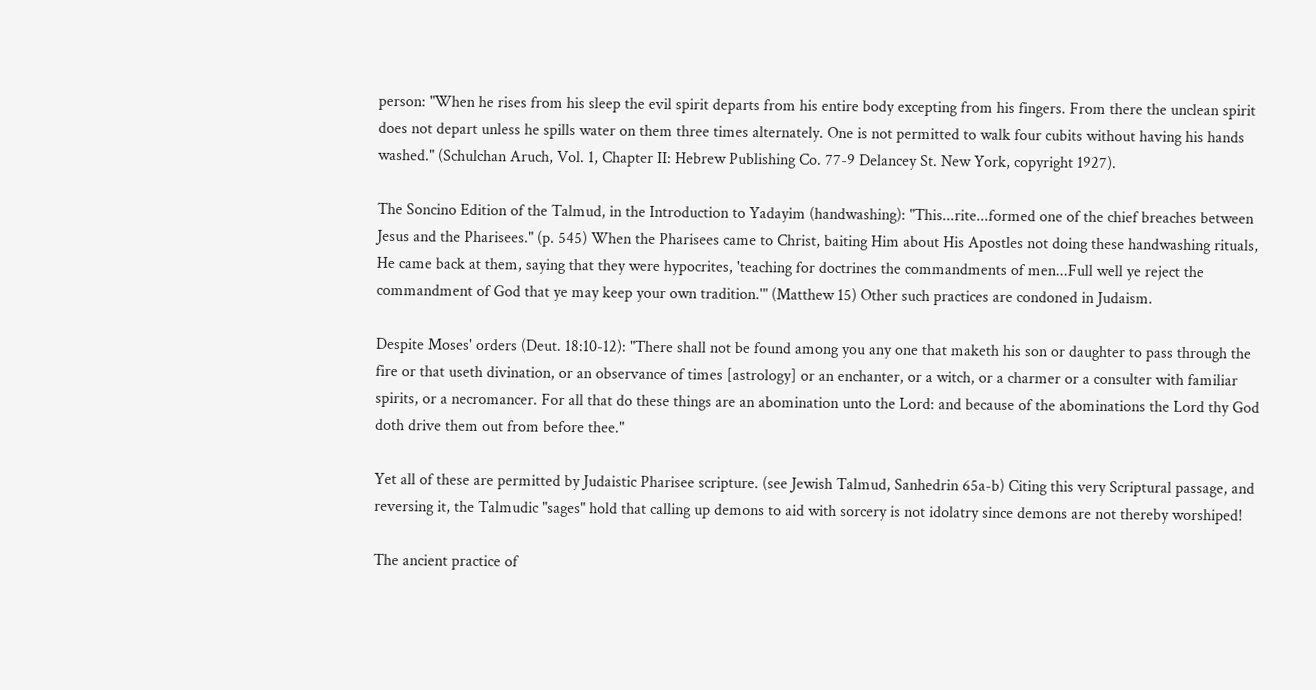person: "When he rises from his sleep the evil spirit departs from his entire body excepting from his fingers. From there the unclean spirit does not depart unless he spills water on them three times alternately. One is not permitted to walk four cubits without having his hands washed." (Schulchan Aruch, Vol. 1, Chapter II: Hebrew Publishing Co. 77-9 Delancey St. New York, copyright 1927).

The Soncino Edition of the Talmud, in the Introduction to Yadayim (handwashing): "This...rite...formed one of the chief breaches between Jesus and the Pharisees." (p. 545) When the Pharisees came to Christ, baiting Him about His Apostles not doing these handwashing rituals, He came back at them, saying that they were hypocrites, 'teaching for doctrines the commandments of men...Full well ye reject the commandment of God that ye may keep your own tradition.'" (Matthew 15) Other such practices are condoned in Judaism.

Despite Moses' orders (Deut. 18:10-12): "There shall not be found among you any one that maketh his son or daughter to pass through the fire or that useth divination, or an observance of times [astrology] or an enchanter, or a witch, or a charmer or a consulter with familiar spirits, or a necromancer. For all that do these things are an abomination unto the Lord: and because of the abominations the Lord thy God doth drive them out from before thee."

Yet all of these are permitted by Judaistic Pharisee scripture. (see Jewish Talmud, Sanhedrin 65a-b) Citing this very Scriptural passage, and reversing it, the Talmudic "sages" hold that calling up demons to aid with sorcery is not idolatry since demons are not thereby worshiped!

The ancient practice of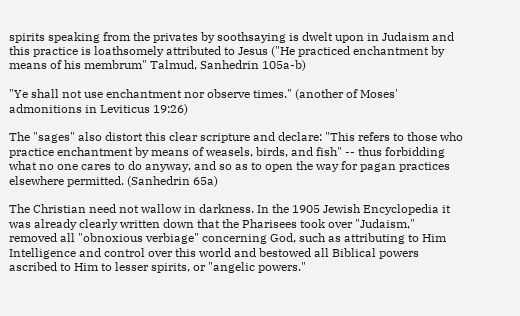spirits speaking from the privates by soothsaying is dwelt upon in Judaism and this practice is loathsomely attributed to Jesus ("He practiced enchantment by means of his membrum" Talmud, Sanhedrin 105a-b)

"Ye shall not use enchantment nor observe times." (another of Moses' admonitions in Leviticus 19:26)

The "sages" also distort this clear scripture and declare: "This refers to those who practice enchantment by means of weasels, birds, and fish" -- thus forbidding what no one cares to do anyway, and so as to open the way for pagan practices elsewhere permitted. (Sanhedrin 65a)

The Christian need not wallow in darkness. In the 1905 Jewish Encyclopedia it was already clearly written down that the Pharisees took over "Judaism," removed all "obnoxious verbiage" concerning God, such as attributing to Him Intelligence and control over this world and bestowed all Biblical powers ascribed to Him to lesser spirits, or "angelic powers."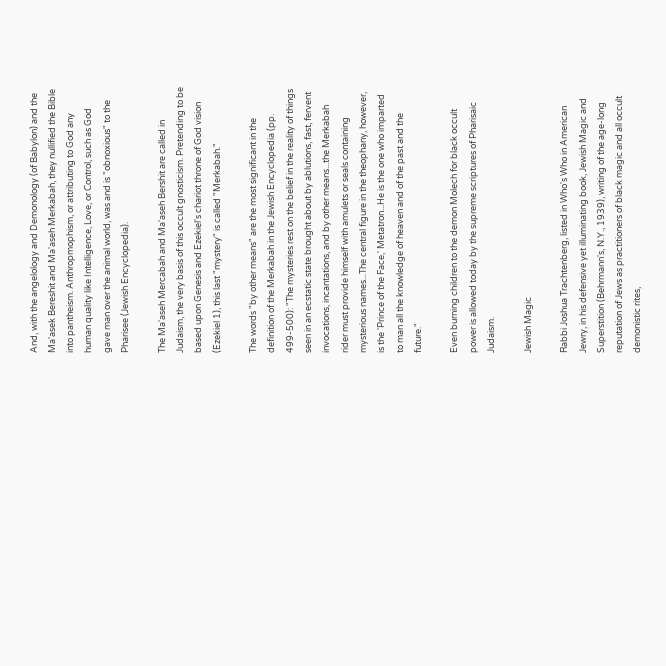And, with the angelology and Demonology (of Babylon) and the Ma'asek Bereshit and Ma'aseh Merkabah, they nullified the Bible into pantheism. Anthropmophism, or attributing to God any human quality like Intelligence, Love, or Control, such as God gave man over the animal world, was and is "obnoxious" to the Pharisee (Jewish Encyclopedia).

The Ma'aseh Mercabah and Ma'aseh Bershit are called in Judaism, the very basis of this occult gnosticism. Pretending to be based upon Genesis and Ezekiel's chariot throne of God vision (Ezekiel 1), this last "mystery" is called "Merkabah."

The words "by other means" are the most significant in the definition of the Merkabah in the Jewish Encyclopedia (pp. 499-500): "The mysteries rest on the belief in the reality of things seen in an ecstatic state brought about by ablutions, fast, fervent invocations, incantations, and by other means...the Merkabah rider must provide himself with amulets or seals containing mysterious names...The central figure in the theophany, however, is the 'Prince of the Face,' Metatron...He is the one who imparted to man all the knowledge of heaven and of the past and the future."

Even burning children to the demon Molech for black occult power is allowed today by the supreme scriptures of Pharisaic Judaism.

Jewish Magic

Rabbi Joshua Trachtenberg, listed in Who's Who in American Jewry, in his defensive yet illuminating book, Jewish Magic and Superstition (Behrmann's, N.Y., 1939), writing of the age-long reputation of Jews as practitioners of black magic and all occult demonistic rites,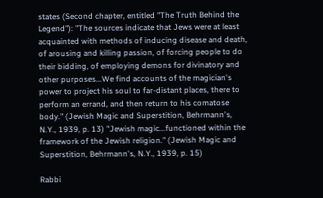states (Second chapter, entitled "The Truth Behind the Legend"): "The sources indicate that Jews were at least acquainted with methods of inducing disease and death, of arousing and killing passion, of forcing people to do their bidding, of employing demons for divinatory and other purposes...We find accounts of the magician's power to project his soul to far-distant places, there to perform an errand, and then return to his comatose body." (Jewish Magic and Superstition, Behrmann's, N.Y., 1939, p. 13) "Jewish magic...functioned within the framework of the Jewish religion." (Jewish Magic and Superstition, Behrmann's, N.Y., 1939, p. 15)

Rabbi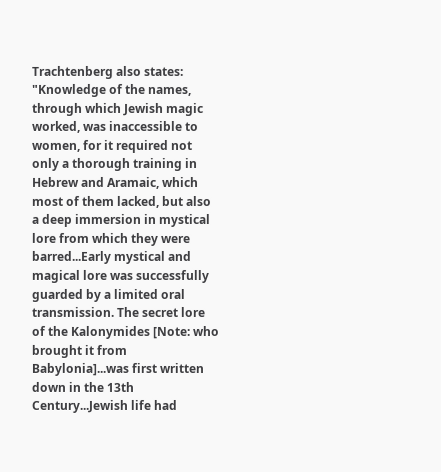Trachtenberg also states: "Knowledge of the names, through which Jewish magic worked, was inaccessible to women, for it required not only a thorough training in Hebrew and Aramaic, which most of them lacked, but also a deep immersion in mystical lore from which they were barred...Early mystical and magical lore was successfully guarded by a limited oral transmission. The secret lore of the Kalonymides [Note: who brought it from Babylonia]...was first written down in the 13th Century...Jewish life had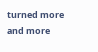turned more and more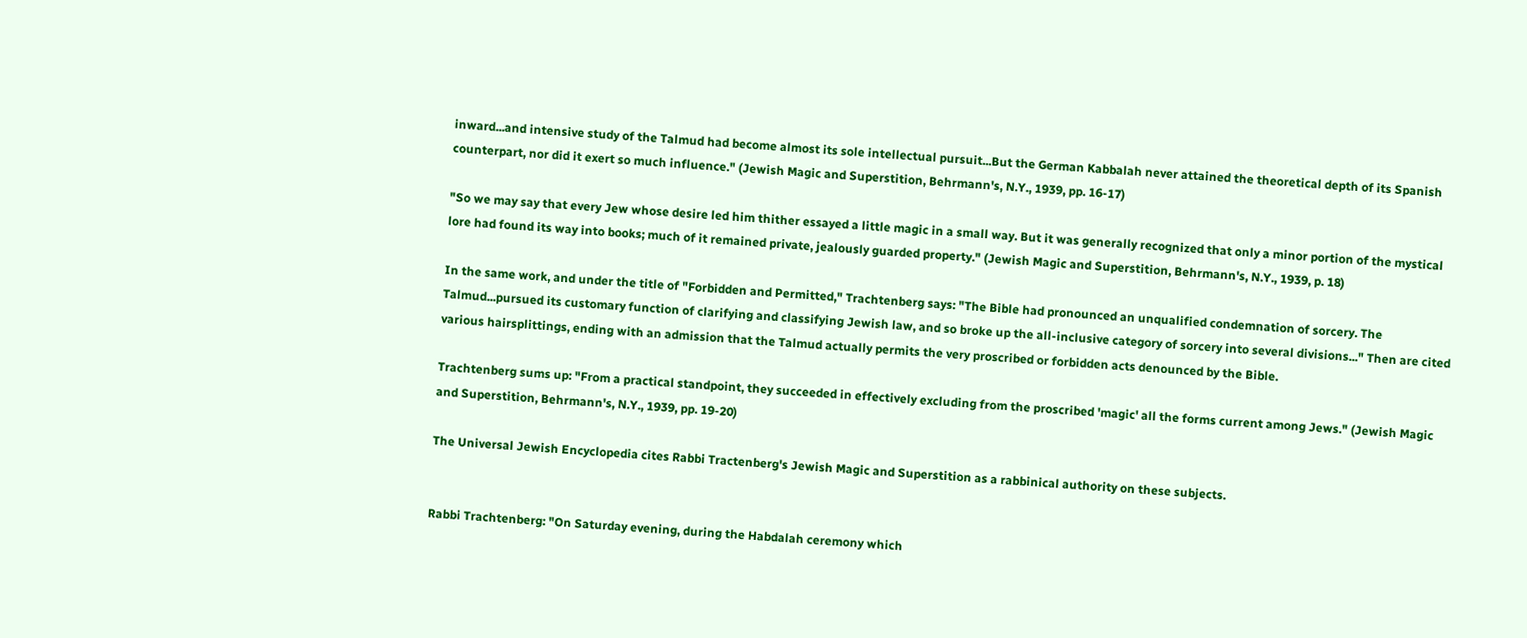inward...and intensive study of the Talmud had become almost its sole intellectual pursuit...But the German Kabbalah never attained the theoretical depth of its Spanish counterpart, nor did it exert so much influence." (Jewish Magic and Superstition, Behrmann's, N.Y., 1939, pp. 16-17)

"So we may say that every Jew whose desire led him thither essayed a little magic in a small way. But it was generally recognized that only a minor portion of the mystical lore had found its way into books; much of it remained private, jealously guarded property." (Jewish Magic and Superstition, Behrmann's, N.Y., 1939, p. 18)

In the same work, and under the title of "Forbidden and Permitted," Trachtenberg says: "The Bible had pronounced an unqualified condemnation of sorcery. The Talmud...pursued its customary function of clarifying and classifying Jewish law, and so broke up the all-inclusive category of sorcery into several divisions..." Then are cited various hairsplittings, ending with an admission that the Talmud actually permits the very proscribed or forbidden acts denounced by the Bible.

Trachtenberg sums up: "From a practical standpoint, they succeeded in effectively excluding from the proscribed 'magic' all the forms current among Jews." (Jewish Magic and Superstition, Behrmann's, N.Y., 1939, pp. 19-20)

The Universal Jewish Encyclopedia cites Rabbi Tractenberg's Jewish Magic and Superstition as a rabbinical authority on these subjects.


Rabbi Trachtenberg: "On Saturday evening, during the Habdalah ceremony which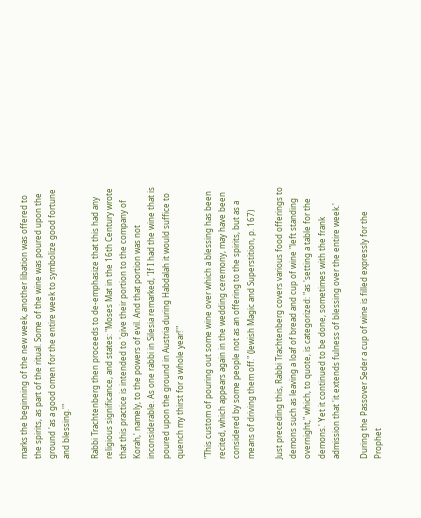marks the beginning of the new week, another libation was offered to the spirits, as part of the ritual. Some of the wine was poured upon the ground 'as a good omen for the entire week to symbolize good fortune and blessing.'"

Rabbi Trachtenberg then proceeds to de-emphasize that this had any religious significance, and states: "Moses Mat in the 16th Century wrote that this practice is intended to 'give their portion to the company of Korah,' namely, to the powers of evil. And that portion was not inconsiderable. As one rabbi in Silesia remarked, 'If I had the wine that is poured upon the ground in Austria during Habdalah it would suffice to quench my thirst for a whole year!'"

"This custom of pouring out some wine over which a blessing has been recited, which appears again in the wedding ceremony, may have been considered by some people not as an offering to the spirits, but as a means of driving them off." (Jewish Magic and Superstition, p. 167)

Just preceding this, Rabbi Trachtenberg covers various food offerings to demons such as leaving a loaf of bread and cup of wine "left standing overnight," which, to quote, is categorized: "as 'setting a table for the demons.' Yet it continued to be done, sometimes with the frank admission that 'it extends fulness of blessing over the entire week.'

During the Passover Seder a cup of wine is filled expressly for the Prophet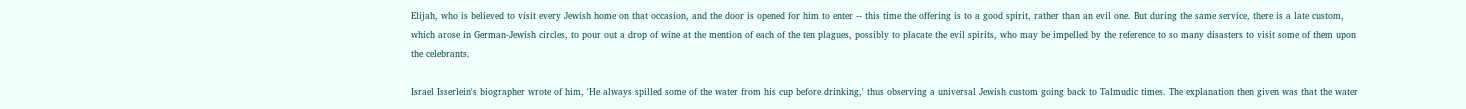Elijah, who is believed to visit every Jewish home on that occasion, and the door is opened for him to enter -- this time the offering is to a good spirit, rather than an evil one. But during the same service, there is a late custom, which arose in German-Jewish circles, to pour out a drop of wine at the mention of each of the ten plagues, possibly to placate the evil spirits, who may be impelled by the reference to so many disasters to visit some of them upon the celebrants.

Israel Isserlein's biographer wrote of him, 'He always spilled some of the water from his cup before drinking,' thus observing a universal Jewish custom going back to Talmudic times. The explanation then given was that the water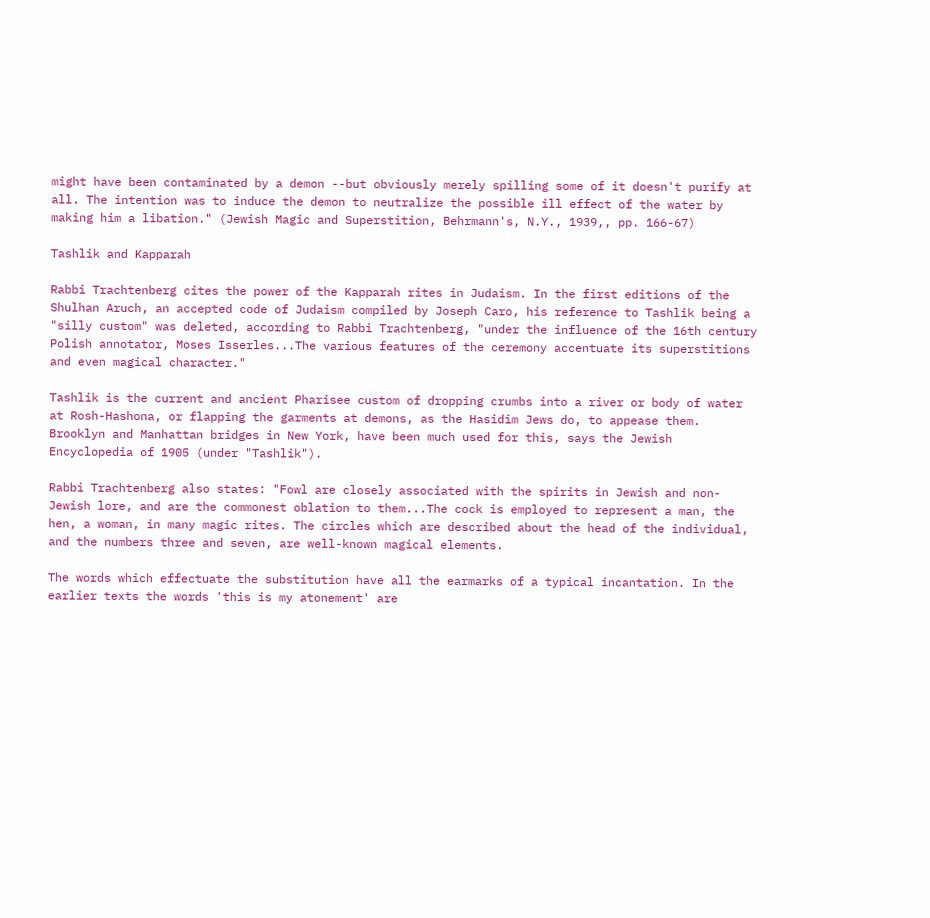might have been contaminated by a demon --but obviously merely spilling some of it doesn't purify at all. The intention was to induce the demon to neutralize the possible ill effect of the water by making him a libation." (Jewish Magic and Superstition, Behrmann's, N.Y., 1939,, pp. 166-67)

Tashlik and Kapparah

Rabbi Trachtenberg cites the power of the Kapparah rites in Judaism. In the first editions of the Shulhan Aruch, an accepted code of Judaism compiled by Joseph Caro, his reference to Tashlik being a "silly custom" was deleted, according to Rabbi Trachtenberg, "under the influence of the 16th century Polish annotator, Moses Isserles...The various features of the ceremony accentuate its superstitions and even magical character."

Tashlik is the current and ancient Pharisee custom of dropping crumbs into a river or body of water at Rosh-Hashona, or flapping the garments at demons, as the Hasidim Jews do, to appease them. Brooklyn and Manhattan bridges in New York, have been much used for this, says the Jewish Encyclopedia of 1905 (under "Tashlik").

Rabbi Trachtenberg also states: "Fowl are closely associated with the spirits in Jewish and non-Jewish lore, and are the commonest oblation to them...The cock is employed to represent a man, the hen, a woman, in many magic rites. The circles which are described about the head of the individual, and the numbers three and seven, are well-known magical elements.

The words which effectuate the substitution have all the earmarks of a typical incantation. In the earlier texts the words 'this is my atonement' are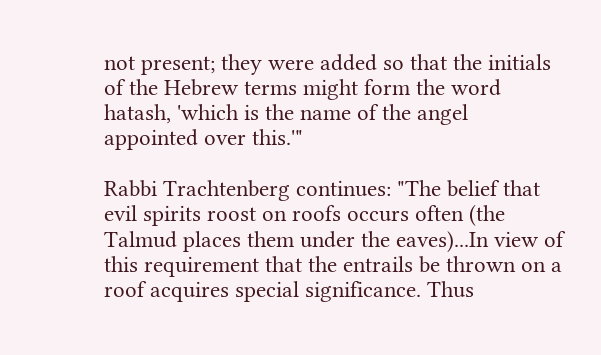not present; they were added so that the initials of the Hebrew terms might form the word hatash, 'which is the name of the angel appointed over this.'"

Rabbi Trachtenberg continues: "The belief that evil spirits roost on roofs occurs often (the Talmud places them under the eaves)...In view of this requirement that the entrails be thrown on a roof acquires special significance. Thus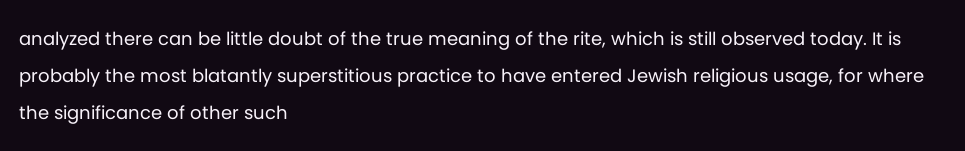analyzed there can be little doubt of the true meaning of the rite, which is still observed today. It is probably the most blatantly superstitious practice to have entered Jewish religious usage, for where the significance of other such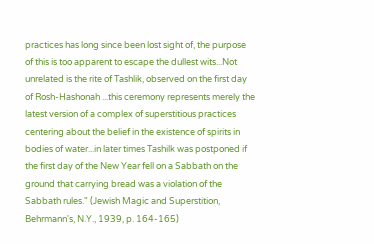practices has long since been lost sight of, the purpose of this is too apparent to escape the dullest wits...Not unrelated is the rite of Tashlik, observed on the first day of Rosh-Hashonah ...this ceremony represents merely the latest version of a complex of superstitious practices centering about the belief in the existence of spirits in bodies of water...in later times Tashilk was postponed if the first day of the New Year fell on a Sabbath on the ground that carrying bread was a violation of the Sabbath rules." (Jewish Magic and Superstition, Behrmann's, N.Y., 1939, p. 164-165)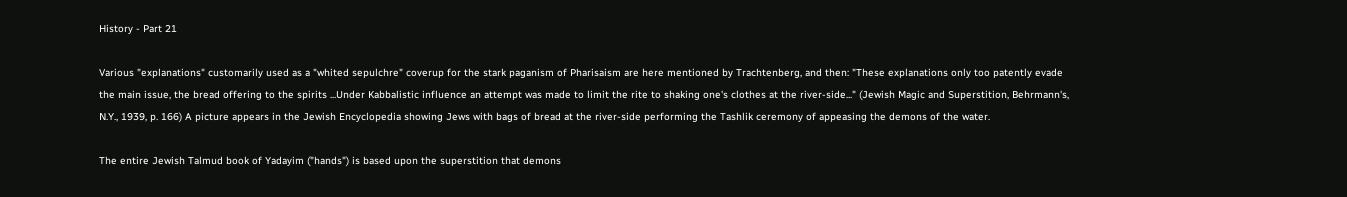History - Part 21

Various "explanations" customarily used as a "whited sepulchre" coverup for the stark paganism of Pharisaism are here mentioned by Trachtenberg, and then: "These explanations only too patently evade the main issue, the bread offering to the spirits ...Under Kabbalistic influence an attempt was made to limit the rite to shaking one's clothes at the river-side..." (Jewish Magic and Superstition, Behrmann's, N.Y., 1939, p. 166) A picture appears in the Jewish Encyclopedia showing Jews with bags of bread at the river-side performing the Tashlik ceremony of appeasing the demons of the water.

The entire Jewish Talmud book of Yadayim ("hands") is based upon the superstition that demons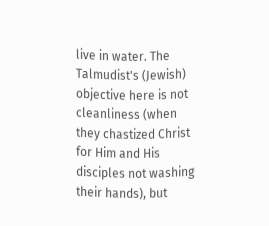live in water. The Talmudist's (Jewish) objective here is not cleanliness (when they chastized Christ for Him and His disciples not washing their hands), but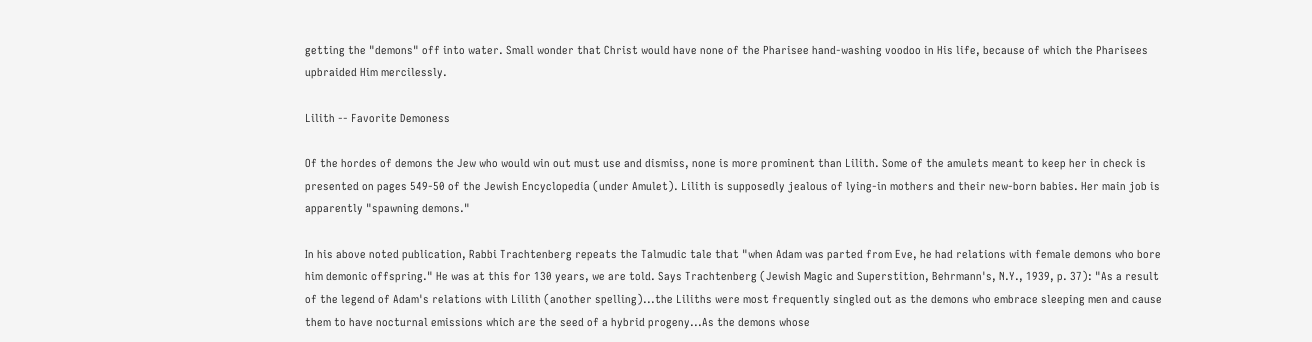getting the "demons" off into water. Small wonder that Christ would have none of the Pharisee hand-washing voodoo in His life, because of which the Pharisees upbraided Him mercilessly.

Lilith -- Favorite Demoness

Of the hordes of demons the Jew who would win out must use and dismiss, none is more prominent than Lilith. Some of the amulets meant to keep her in check is presented on pages 549-50 of the Jewish Encyclopedia (under Amulet). Lilith is supposedly jealous of lying-in mothers and their new-born babies. Her main job is apparently "spawning demons."

In his above noted publication, Rabbi Trachtenberg repeats the Talmudic tale that "when Adam was parted from Eve, he had relations with female demons who bore him demonic offspring." He was at this for 130 years, we are told. Says Trachtenberg (Jewish Magic and Superstition, Behrmann's, N.Y., 1939, p. 37): "As a result of the legend of Adam's relations with Lilith (another spelling)...the Liliths were most frequently singled out as the demons who embrace sleeping men and cause them to have nocturnal emissions which are the seed of a hybrid progeny...As the demons whose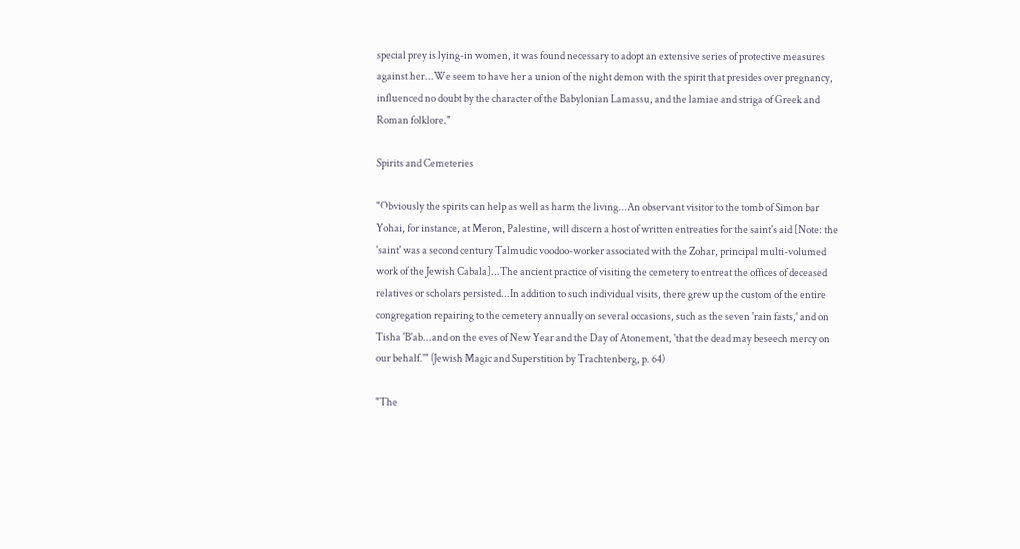special prey is lying-in women, it was found necessary to adopt an extensive series of protective measures against her...We seem to have her a union of the night demon with the spirit that presides over pregnancy, influenced no doubt by the character of the Babylonian Lamassu, and the lamiae and striga of Greek and Roman folklore."

Spirits and Cemeteries

"Obviously the spirits can help as well as harm the living...An observant visitor to the tomb of Simon bar Yohai, for instance, at Meron, Palestine, will discern a host of written entreaties for the saint's aid [Note: the 'saint' was a second century Talmudic voodoo-worker associated with the Zohar, principal multi-volumed work of the Jewish Cabala]...The ancient practice of visiting the cemetery to entreat the offices of deceased relatives or scholars persisted...In addition to such individual visits, there grew up the custom of the entire congregation repairing to the cemetery annually on several occasions, such as the seven 'rain fasts,' and on Tisha 'B'ab...and on the eves of New Year and the Day of Atonement, 'that the dead may beseech mercy on our behalf.'" (Jewish Magic and Superstition by Trachtenberg, p. 64)

"The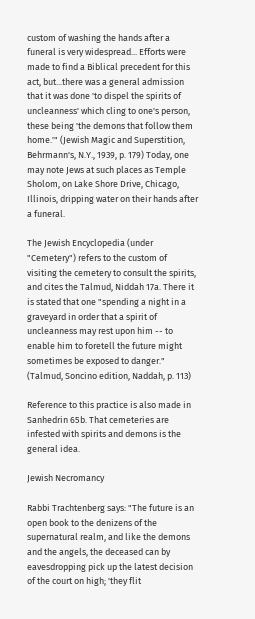custom of washing the hands after a funeral is very widespread... Efforts were made to find a Biblical precedent for this act, but...there was a general admission that it was done 'to dispel the spirits of uncleanness' which cling to one's person, these being 'the demons that follow them home.'" (Jewish Magic and Superstition, Behrmann's, N.Y., 1939, p. 179) Today, one may note Jews at such places as Temple Sholom, on Lake Shore Drive, Chicago, Illinois, dripping water on their hands after a funeral.

The Jewish Encyclopedia (under "Cemetery") refers to the custom of visiting the cemetery to consult the spirits, and cites the Talmud, Niddah 17a. There it is stated that one "spending a night in a graveyard in order that a spirit of uncleanness may rest upon him -- to enable him to foretell the future might sometimes be exposed to danger." (Talmud, Soncino edition, Naddah, p. 113)

Reference to this practice is also made in Sanhedrin 65b. That cemeteries are infested with spirits and demons is the general idea.

Jewish Necromancy

Rabbi Trachtenberg says: "The future is an open book to the denizens of the supernatural realm, and like the demons and the angels, the deceased can by eavesdropping pick up the latest decision of the court on high; 'they flit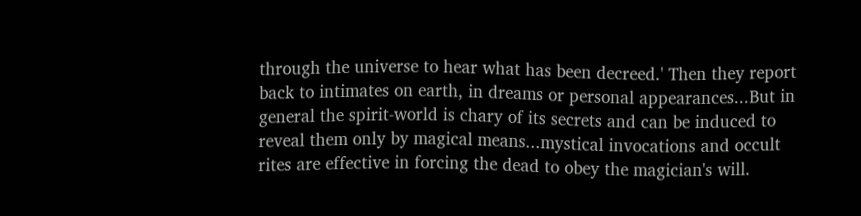through the universe to hear what has been decreed.' Then they report back to intimates on earth, in dreams or personal appearances...But in general the spirit-world is chary of its secrets and can be induced to reveal them only by magical means...mystical invocations and occult rites are effective in forcing the dead to obey the magician's will.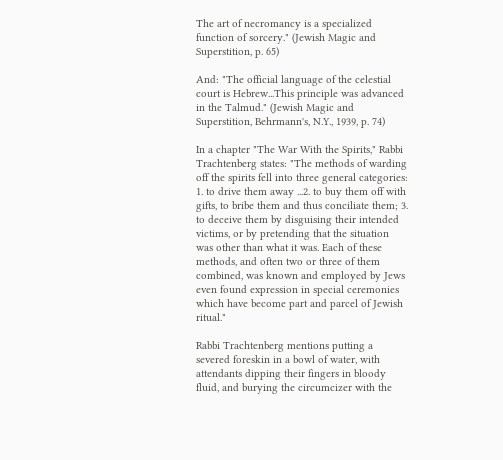The art of necromancy is a specialized function of sorcery." (Jewish Magic and Superstition, p. 65)

And: "The official language of the celestial court is Hebrew...This principle was advanced in the Talmud." (Jewish Magic and Superstition, Behrmann's, N.Y., 1939, p. 74)

In a chapter "The War With the Spirits," Rabbi Trachtenberg states: "The methods of warding off the spirits fell into three general categories: 1. to drive them away ...2. to buy them off with gifts, to bribe them and thus conciliate them; 3. to deceive them by disguising their intended victims, or by pretending that the situation was other than what it was. Each of these methods, and often two or three of them combined, was known and employed by Jews even found expression in special ceremonies which have become part and parcel of Jewish ritual."

Rabbi Trachtenberg mentions putting a severed foreskin in a bowl of water, with attendants dipping their fingers in bloody fluid, and burying the circumcizer with the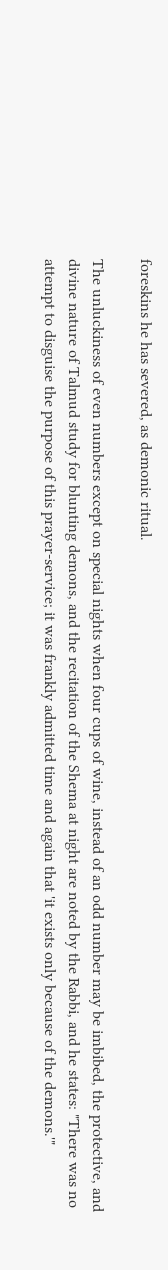foreskins he has severed, as demonic ritual.

The unluckiness of even numbers except on special nights when four cups of wine, instead of an odd number may be imbibed, the protective, and divine nature of Talmud study for blunting demons, and the recitation of the Shema at night are noted by the Rabbi, and he states: "There was no attempt to disguise the purpose of this prayer-service; it was frankly admitted time and again that 'it exists only because of the demons.'"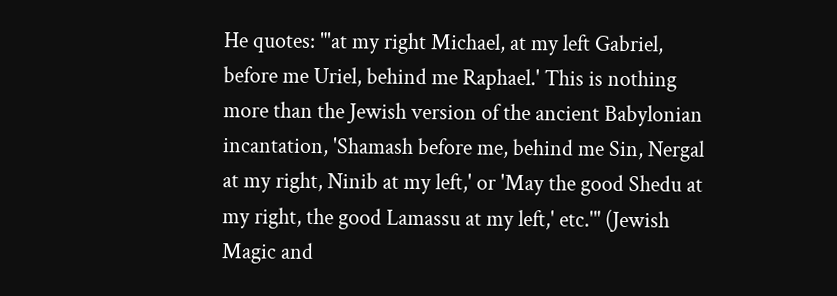He quotes: "'at my right Michael, at my left Gabriel, before me Uriel, behind me Raphael.' This is nothing more than the Jewish version of the ancient Babylonian incantation, 'Shamash before me, behind me Sin, Nergal at my right, Ninib at my left,' or 'May the good Shedu at my right, the good Lamassu at my left,' etc.'" (Jewish Magic and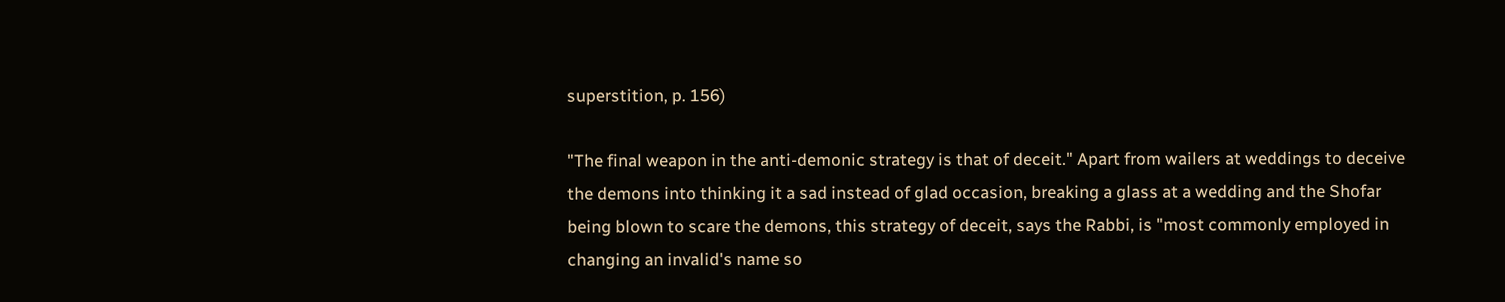superstition, p. 156)

"The final weapon in the anti-demonic strategy is that of deceit." Apart from wailers at weddings to deceive the demons into thinking it a sad instead of glad occasion, breaking a glass at a wedding and the Shofar being blown to scare the demons, this strategy of deceit, says the Rabbi, is "most commonly employed in changing an invalid's name so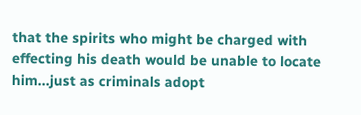that the spirits who might be charged with effecting his death would be unable to locate him...just as criminals adopt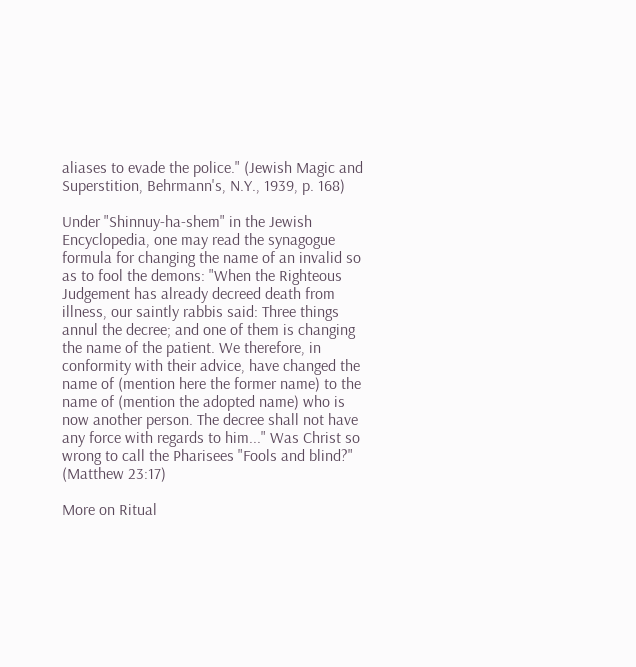aliases to evade the police." (Jewish Magic and Superstition, Behrmann's, N.Y., 1939, p. 168)

Under "Shinnuy-ha-shem" in the Jewish Encyclopedia, one may read the synagogue formula for changing the name of an invalid so as to fool the demons: "When the Righteous Judgement has already decreed death from illness, our saintly rabbis said: Three things annul the decree; and one of them is changing the name of the patient. We therefore, in conformity with their advice, have changed the name of (mention here the former name) to the name of (mention the adopted name) who is now another person. The decree shall not have any force with regards to him..." Was Christ so wrong to call the Pharisees "Fools and blind?" (Matthew 23:17)

More on Ritual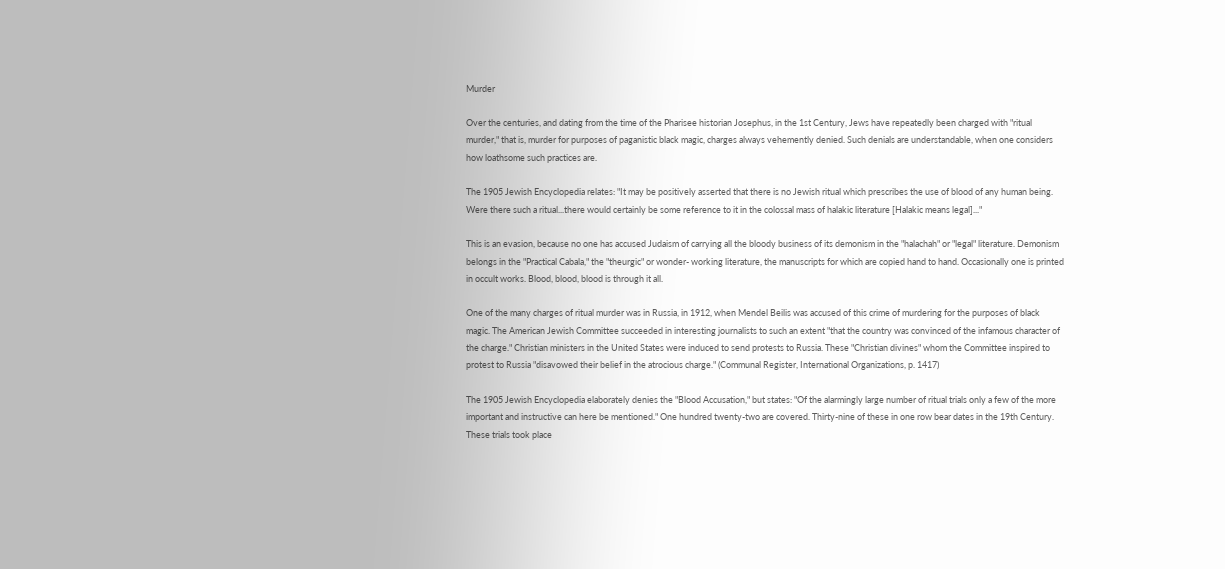Murder

Over the centuries, and dating from the time of the Pharisee historian Josephus, in the 1st Century, Jews have repeatedly been charged with "ritual murder," that is, murder for purposes of paganistic black magic, charges always vehemently denied. Such denials are understandable, when one considers how loathsome such practices are.

The 1905 Jewish Encyclopedia relates: "It may be positively asserted that there is no Jewish ritual which prescribes the use of blood of any human being. Were there such a ritual...there would certainly be some reference to it in the colossal mass of halakic literature [Halakic means legal]..."

This is an evasion, because no one has accused Judaism of carrying all the bloody business of its demonism in the "halachah" or "legal" literature. Demonism belongs in the "Practical Cabala," the "theurgic" or wonder- working literature, the manuscripts for which are copied hand to hand. Occasionally one is printed in occult works. Blood, blood, blood is through it all.

One of the many charges of ritual murder was in Russia, in 1912, when Mendel Beilis was accused of this crime of murdering for the purposes of black magic. The American Jewish Committee succeeded in interesting journalists to such an extent "that the country was convinced of the infamous character of the charge." Christian ministers in the United States were induced to send protests to Russia. These "Christian divines" whom the Committee inspired to protest to Russia "disavowed their belief in the atrocious charge." (Communal Register, International Organizations, p. 1417)

The 1905 Jewish Encyclopedia elaborately denies the "Blood Accusation," but states: "Of the alarmingly large number of ritual trials only a few of the more important and instructive can here be mentioned." One hundred twenty-two are covered. Thirty-nine of these in one row bear dates in the 19th Century. These trials took place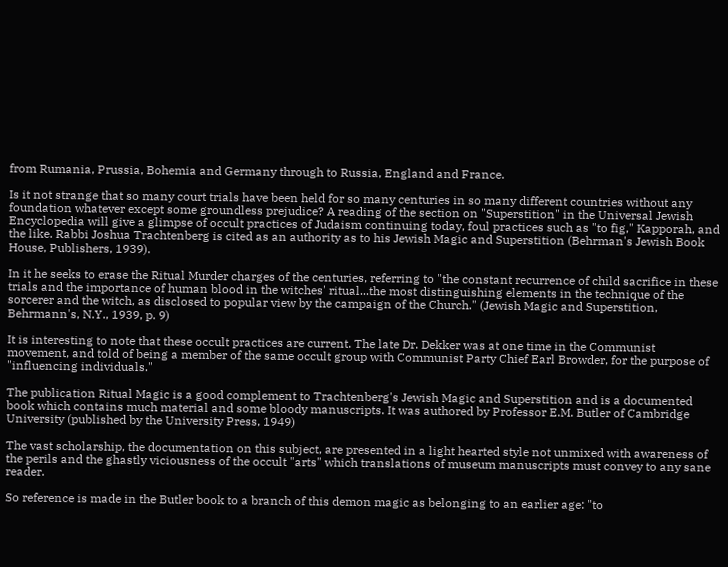from Rumania, Prussia, Bohemia and Germany through to Russia, England and France.

Is it not strange that so many court trials have been held for so many centuries in so many different countries without any foundation whatever except some groundless prejudice? A reading of the section on "Superstition" in the Universal Jewish Encyclopedia will give a glimpse of occult practices of Judaism continuing today, foul practices such as "to fig," Kapporah, and the like. Rabbi Joshua Trachtenberg is cited as an authority as to his Jewish Magic and Superstition (Behrman's Jewish Book House, Publishers, 1939).

In it he seeks to erase the Ritual Murder charges of the centuries, referring to "the constant recurrence of child sacrifice in these trials and the importance of human blood in the witches' ritual...the most distinguishing elements in the technique of the sorcerer and the witch, as disclosed to popular view by the campaign of the Church." (Jewish Magic and Superstition, Behrmann's, N.Y., 1939, p. 9)

It is interesting to note that these occult practices are current. The late Dr. Dekker was at one time in the Communist movement, and told of being a member of the same occult group with Communist Party Chief Earl Browder, for the purpose of "influencing individuals."

The publication Ritual Magic is a good complement to Trachtenberg's Jewish Magic and Superstition and is a documented book which contains much material and some bloody manuscripts. It was authored by Professor E.M. Butler of Cambridge University (published by the University Press, 1949)

The vast scholarship, the documentation on this subject, are presented in a light hearted style not unmixed with awareness of the perils and the ghastly viciousness of the occult "arts" which translations of museum manuscripts must convey to any sane reader.

So reference is made in the Butler book to a branch of this demon magic as belonging to an earlier age: "to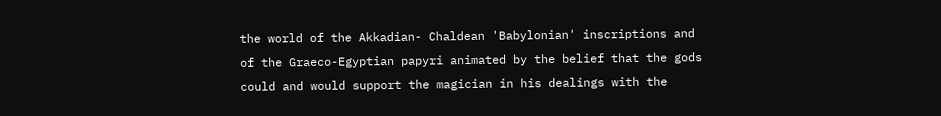the world of the Akkadian- Chaldean 'Babylonian' inscriptions and of the Graeco-Egyptian papyri animated by the belief that the gods could and would support the magician in his dealings with the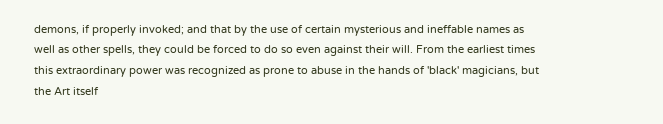demons, if properly invoked; and that by the use of certain mysterious and ineffable names as well as other spells, they could be forced to do so even against their will. From the earliest times this extraordinary power was recognized as prone to abuse in the hands of 'black' magicians, but the Art itself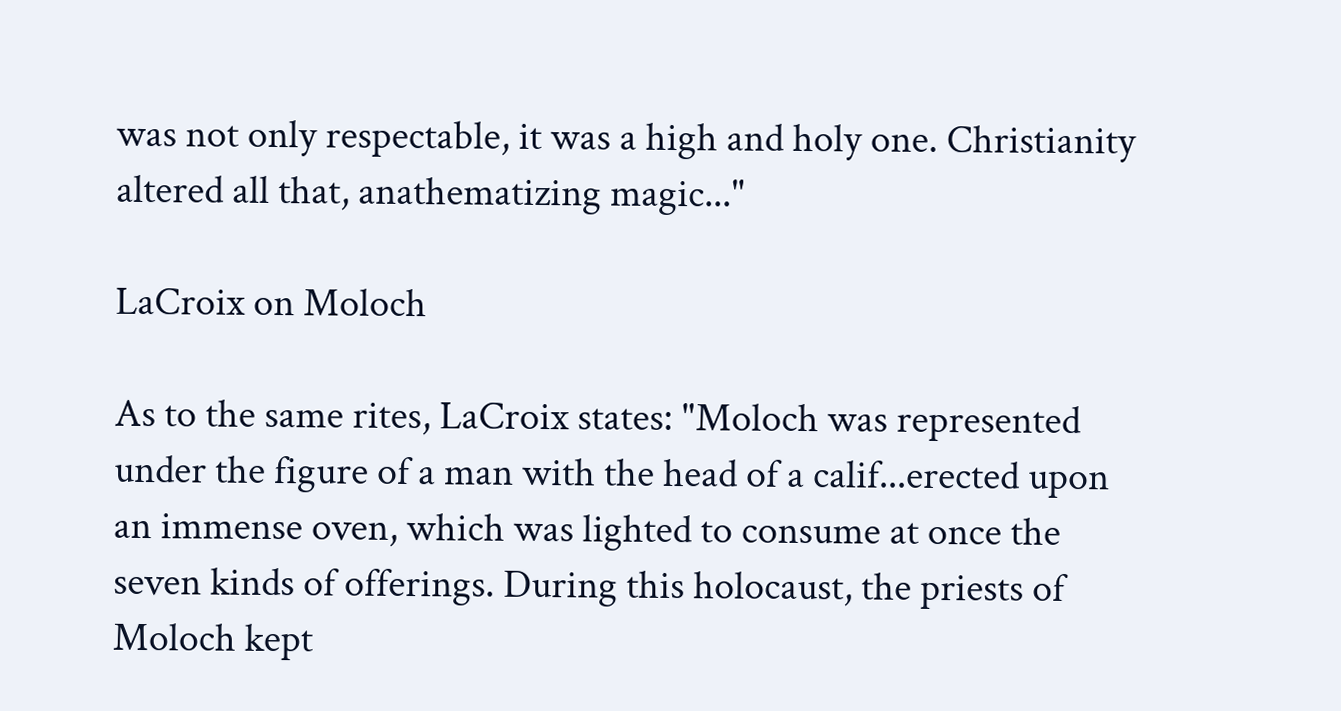was not only respectable, it was a high and holy one. Christianity altered all that, anathematizing magic..."

LaCroix on Moloch

As to the same rites, LaCroix states: "Moloch was represented under the figure of a man with the head of a calif...erected upon an immense oven, which was lighted to consume at once the seven kinds of offerings. During this holocaust, the priests of Moloch kept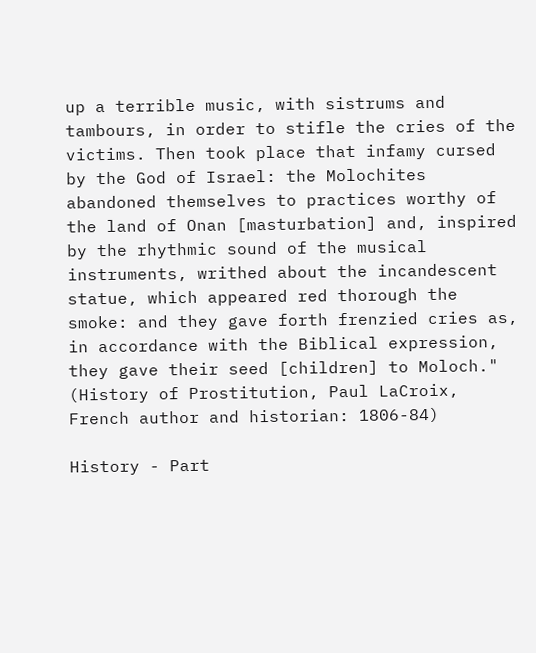up a terrible music, with sistrums and tambours, in order to stifle the cries of the victims. Then took place that infamy cursed by the God of Israel: the Molochites abandoned themselves to practices worthy of the land of Onan [masturbation] and, inspired by the rhythmic sound of the musical instruments, writhed about the incandescent statue, which appeared red thorough the smoke: and they gave forth frenzied cries as, in accordance with the Biblical expression, they gave their seed [children] to Moloch." (History of Prostitution, Paul LaCroix, French author and historian: 1806-84)

History - Part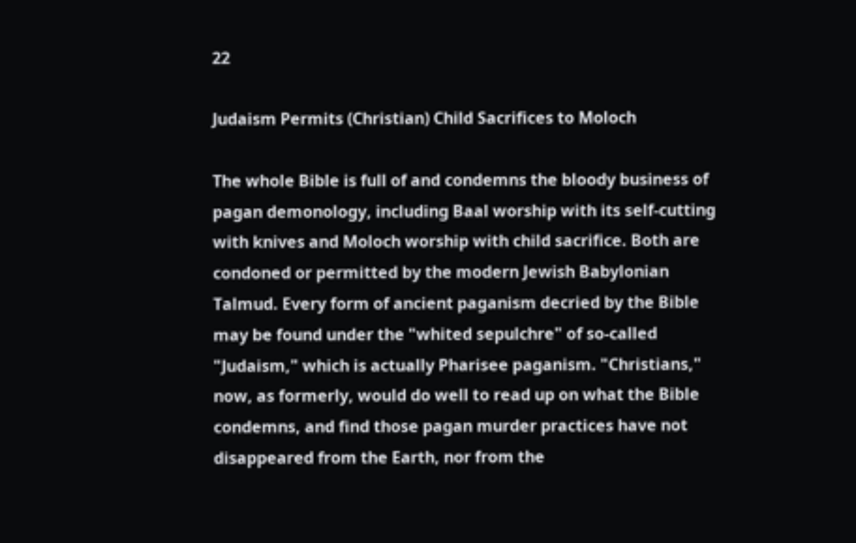22

Judaism Permits (Christian) Child Sacrifices to Moloch

The whole Bible is full of and condemns the bloody business of pagan demonology, including Baal worship with its self-cutting with knives and Moloch worship with child sacrifice. Both are condoned or permitted by the modern Jewish Babylonian Talmud. Every form of ancient paganism decried by the Bible may be found under the "whited sepulchre" of so-called "Judaism," which is actually Pharisee paganism. "Christians," now, as formerly, would do well to read up on what the Bible condemns, and find those pagan murder practices have not disappeared from the Earth, nor from the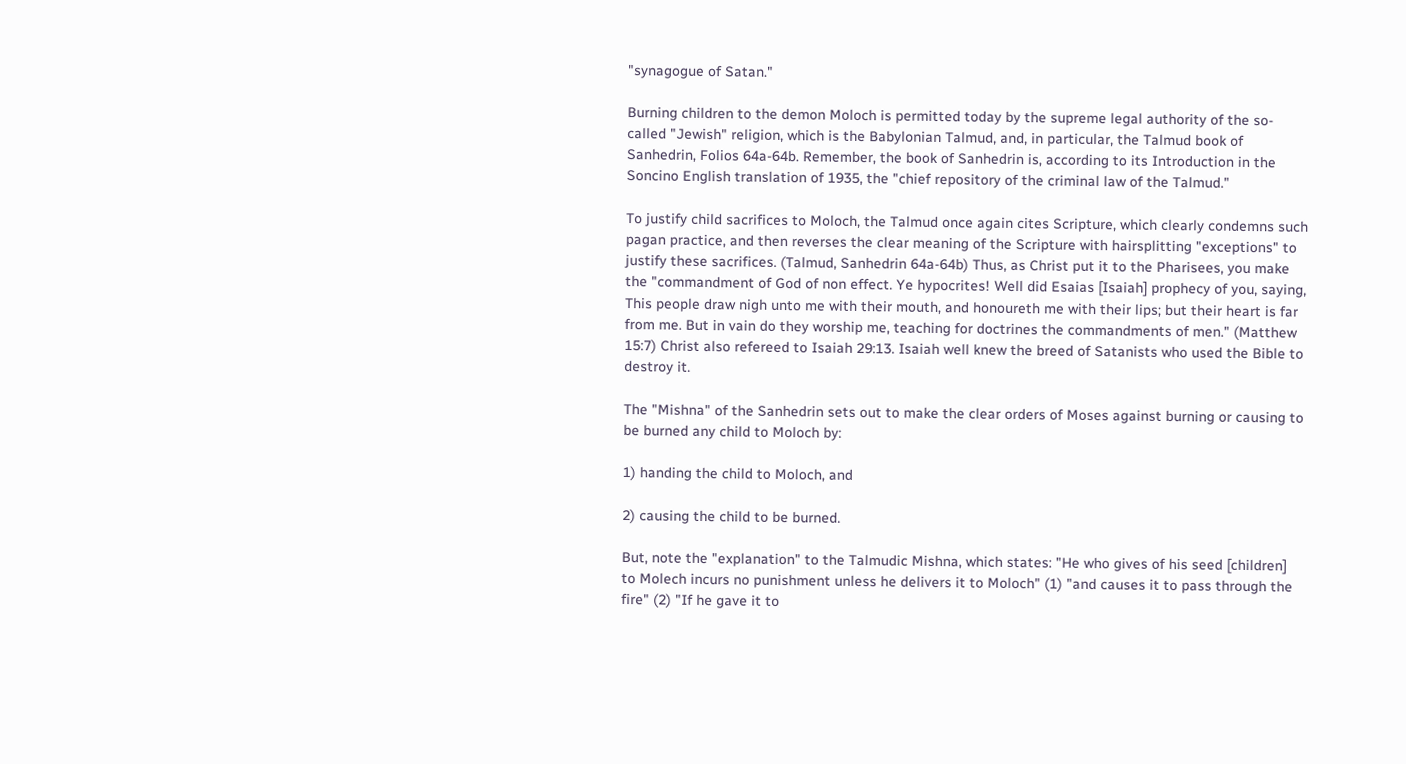"synagogue of Satan."

Burning children to the demon Moloch is permitted today by the supreme legal authority of the so-called "Jewish" religion, which is the Babylonian Talmud, and, in particular, the Talmud book of Sanhedrin, Folios 64a-64b. Remember, the book of Sanhedrin is, according to its Introduction in the Soncino English translation of 1935, the "chief repository of the criminal law of the Talmud."

To justify child sacrifices to Moloch, the Talmud once again cites Scripture, which clearly condemns such pagan practice, and then reverses the clear meaning of the Scripture with hairsplitting "exceptions" to justify these sacrifices. (Talmud, Sanhedrin 64a-64b) Thus, as Christ put it to the Pharisees, you make the "commandment of God of non effect. Ye hypocrites! Well did Esaias [Isaiah] prophecy of you, saying, This people draw nigh unto me with their mouth, and honoureth me with their lips; but their heart is far from me. But in vain do they worship me, teaching for doctrines the commandments of men." (Matthew 15:7) Christ also refereed to Isaiah 29:13. Isaiah well knew the breed of Satanists who used the Bible to destroy it.

The "Mishna" of the Sanhedrin sets out to make the clear orders of Moses against burning or causing to be burned any child to Moloch by:

1) handing the child to Moloch, and

2) causing the child to be burned.

But, note the "explanation" to the Talmudic Mishna, which states: "He who gives of his seed [children] to Molech incurs no punishment unless he delivers it to Moloch" (1) "and causes it to pass through the fire" (2) "If he gave it to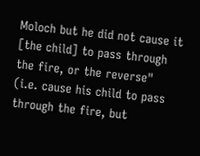Moloch but he did not cause it [the child] to pass through the fire, or the reverse" (i.e. cause his child to pass through the fire, but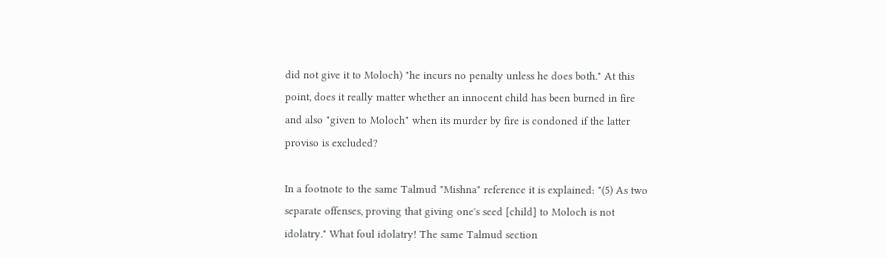did not give it to Moloch) "he incurs no penalty unless he does both." At this point, does it really matter whether an innocent child has been burned in fire and also "given to Moloch" when its murder by fire is condoned if the latter proviso is excluded?

In a footnote to the same Talmud "Mishna" reference it is explained: "(5) As two separate offenses, proving that giving one's seed [child] to Moloch is not idolatry." What foul idolatry! The same Talmud section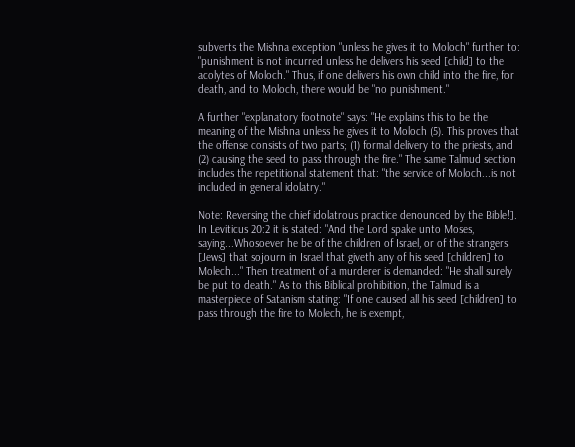subverts the Mishna exception "unless he gives it to Moloch" further to: "punishment is not incurred unless he delivers his seed [child] to the acolytes of Moloch." Thus, if one delivers his own child into the fire, for death, and to Moloch, there would be "no punishment."

A further "explanatory footnote" says: "He explains this to be the meaning of the Mishna unless he gives it to Moloch (5). This proves that the offense consists of two parts; (1) formal delivery to the priests, and (2) causing the seed to pass through the fire." The same Talmud section includes the repetitional statement that: "the service of Moloch...is not included in general idolatry."

Note: Reversing the chief idolatrous practice denounced by the Bible!]. In Leviticus 20:2 it is stated: "And the Lord spake unto Moses, saying...Whosoever he be of the children of Israel, or of the strangers [Jews] that sojourn in Israel that giveth any of his seed [children] to Molech..." Then treatment of a murderer is demanded: "He shall surely be put to death." As to this Biblical prohibition, the Talmud is a masterpiece of Satanism stating: "If one caused all his seed [children] to pass through the fire to Molech, he is exempt,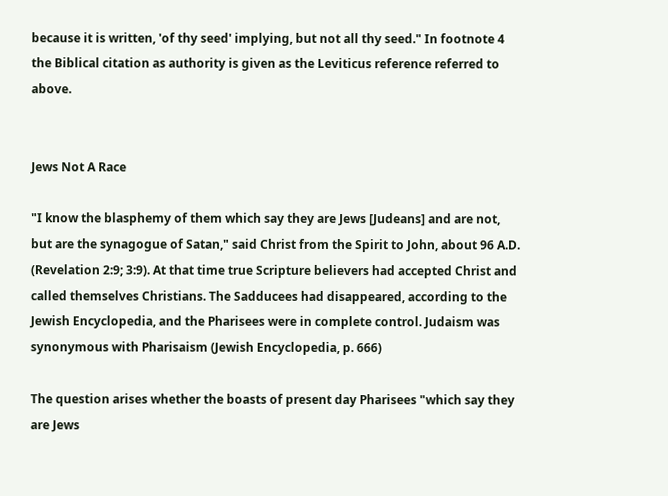because it is written, 'of thy seed' implying, but not all thy seed." In footnote 4 the Biblical citation as authority is given as the Leviticus reference referred to above.


Jews Not A Race

"I know the blasphemy of them which say they are Jews [Judeans] and are not, but are the synagogue of Satan," said Christ from the Spirit to John, about 96 A.D. (Revelation 2:9; 3:9). At that time true Scripture believers had accepted Christ and called themselves Christians. The Sadducees had disappeared, according to the Jewish Encyclopedia, and the Pharisees were in complete control. Judaism was synonymous with Pharisaism (Jewish Encyclopedia, p. 666)

The question arises whether the boasts of present day Pharisees "which say they are Jews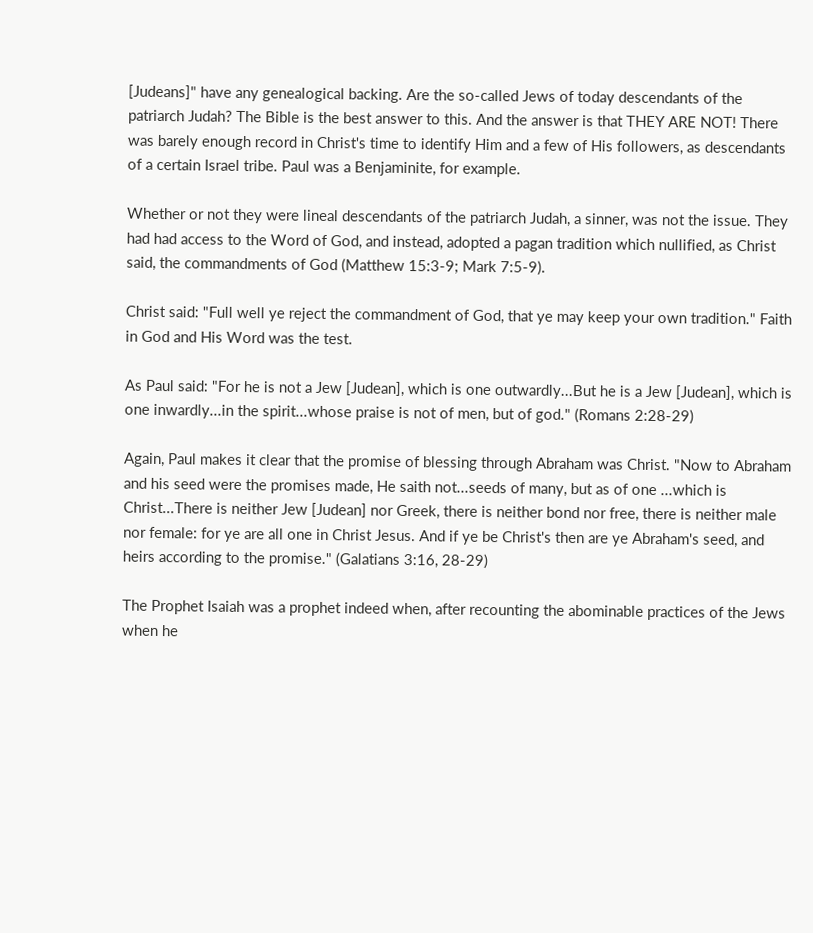[Judeans]" have any genealogical backing. Are the so-called Jews of today descendants of the patriarch Judah? The Bible is the best answer to this. And the answer is that THEY ARE NOT! There was barely enough record in Christ's time to identify Him and a few of His followers, as descendants of a certain Israel tribe. Paul was a Benjaminite, for example.

Whether or not they were lineal descendants of the patriarch Judah, a sinner, was not the issue. They had had access to the Word of God, and instead, adopted a pagan tradition which nullified, as Christ said, the commandments of God (Matthew 15:3-9; Mark 7:5-9).

Christ said: "Full well ye reject the commandment of God, that ye may keep your own tradition." Faith in God and His Word was the test.

As Paul said: "For he is not a Jew [Judean], which is one outwardly...But he is a Jew [Judean], which is one inwardly...in the spirit...whose praise is not of men, but of god." (Romans 2:28-29)

Again, Paul makes it clear that the promise of blessing through Abraham was Christ. "Now to Abraham and his seed were the promises made, He saith not...seeds of many, but as of one ...which is Christ...There is neither Jew [Judean] nor Greek, there is neither bond nor free, there is neither male nor female: for ye are all one in Christ Jesus. And if ye be Christ's then are ye Abraham's seed, and heirs according to the promise." (Galatians 3:16, 28-29)

The Prophet Isaiah was a prophet indeed when, after recounting the abominable practices of the Jews when he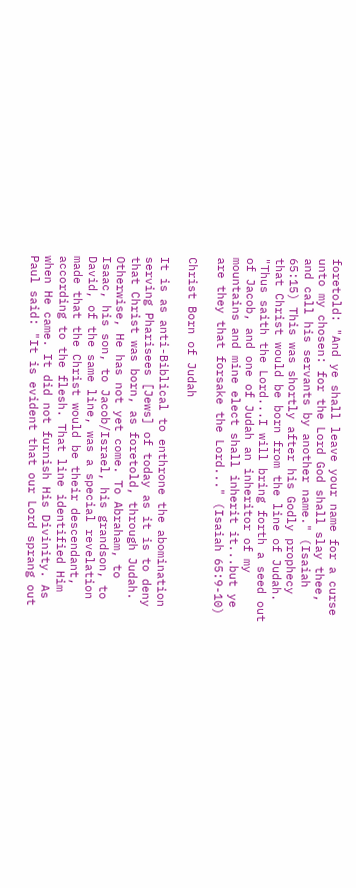foretold: "And ye shall leave your name for a curse unto my chosen: for the Lord God shall slay thee, and call his servants by another name." (Isaiah 65:15) This was shortly after his Godly prophecy that Christ would be born from the line of Judah. "Thus saith the Lord...I will bring forth a seed out of Jacob, and one of Judah an inheritor of my mountains and mine elect shall inherit it...but ye are they that forsake the Lord..." (Isaiah 65:9-10)

Christ Born of Judah

It is as anti-Biblical to enthrone the abomination serving Pharisees [Jews] of today as it is to deny that Christ was born, as foretold, through Judah. Otherwise, He has not yet come. To Abraham, to Isaac, his son, to Jacob/Israel, his grandson, to David, of the same line, was a special revelation made that the Christ would be their descendant, according to the flesh. That line identified Him when He came. It did not furnish His Divinity. As Paul said: "It is evident that our Lord sprang out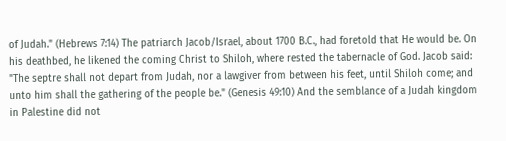of Judah." (Hebrews 7:14) The patriarch Jacob/Israel, about 1700 B.C., had foretold that He would be. On his deathbed, he likened the coming Christ to Shiloh, where rested the tabernacle of God. Jacob said: "The septre shall not depart from Judah, nor a lawgiver from between his feet, until Shiloh come; and unto him shall the gathering of the people be." (Genesis 49:10) And the semblance of a Judah kingdom in Palestine did not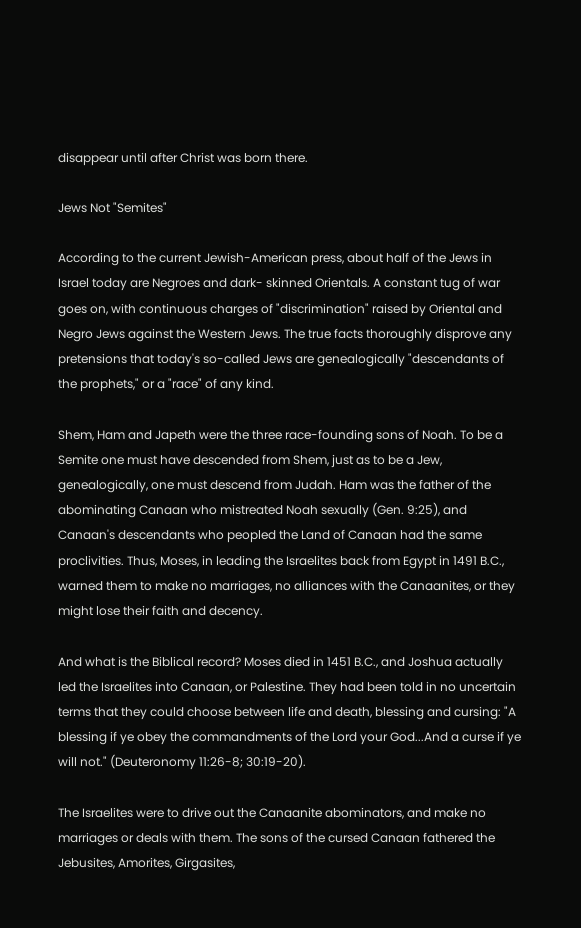disappear until after Christ was born there.

Jews Not "Semites"

According to the current Jewish-American press, about half of the Jews in Israel today are Negroes and dark- skinned Orientals. A constant tug of war goes on, with continuous charges of "discrimination" raised by Oriental and Negro Jews against the Western Jews. The true facts thoroughly disprove any pretensions that today's so-called Jews are genealogically "descendants of the prophets," or a "race" of any kind.

Shem, Ham and Japeth were the three race-founding sons of Noah. To be a Semite one must have descended from Shem, just as to be a Jew, genealogically, one must descend from Judah. Ham was the father of the abominating Canaan who mistreated Noah sexually (Gen. 9:25), and Canaan's descendants who peopled the Land of Canaan had the same proclivities. Thus, Moses, in leading the Israelites back from Egypt in 1491 B.C., warned them to make no marriages, no alliances with the Canaanites, or they might lose their faith and decency.

And what is the Biblical record? Moses died in 1451 B.C., and Joshua actually led the Israelites into Canaan, or Palestine. They had been told in no uncertain terms that they could choose between life and death, blessing and cursing: "A blessing if ye obey the commandments of the Lord your God...And a curse if ye will not." (Deuteronomy 11:26-8; 30:19-20).

The Israelites were to drive out the Canaanite abominators, and make no marriages or deals with them. The sons of the cursed Canaan fathered the Jebusites, Amorites, Girgasites,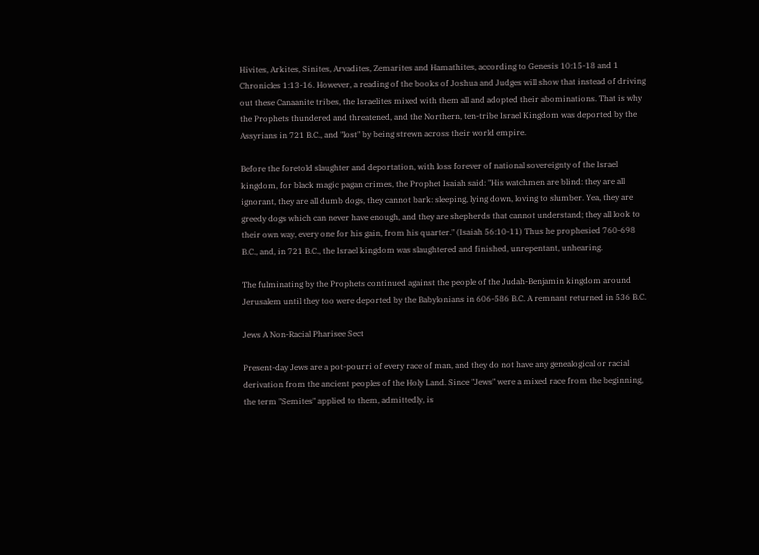Hivites, Arkites, Sinites, Arvadites, Zemarites and Hamathites, according to Genesis 10:15-18 and 1 Chronicles 1:13-16. However, a reading of the books of Joshua and Judges will show that instead of driving out these Canaanite tribes, the Israelites mixed with them all and adopted their abominations. That is why the Prophets thundered and threatened, and the Northern, ten-tribe Israel Kingdom was deported by the Assyrians in 721 B.C., and "lost" by being strewn across their world empire.

Before the foretold slaughter and deportation, with loss forever of national sovereignty of the Israel kingdom, for black magic pagan crimes, the Prophet Isaiah said: "His watchmen are blind: they are all ignorant, they are all dumb dogs, they cannot bark: sleeping, lying down, loving to slumber. Yea, they are greedy dogs which can never have enough, and they are shepherds that cannot understand; they all look to their own way, every one for his gain, from his quarter." (Isaiah 56:10-11) Thus he prophesied 760-698 B.C., and, in 721 B.C., the Israel kingdom was slaughtered and finished, unrepentant, unhearing.

The fulminating by the Prophets continued against the people of the Judah-Benjamin kingdom around Jerusalem until they too were deported by the Babylonians in 606-586 B.C. A remnant returned in 536 B.C.

Jews A Non-Racial Pharisee Sect

Present-day Jews are a pot-pourri of every race of man, and they do not have any genealogical or racial derivation from the ancient peoples of the Holy Land. Since "Jews" were a mixed race from the beginning, the term "Semites" applied to them, admittedly, is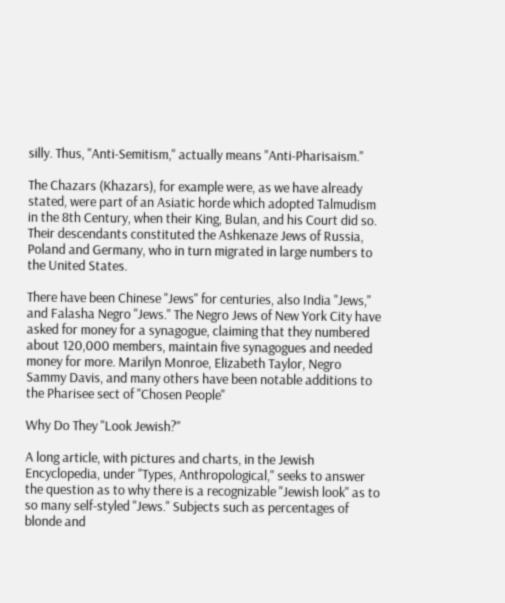silly. Thus, "Anti-Semitism," actually means "Anti-Pharisaism."

The Chazars (Khazars), for example were, as we have already stated, were part of an Asiatic horde which adopted Talmudism in the 8th Century, when their King, Bulan, and his Court did so. Their descendants constituted the Ashkenaze Jews of Russia, Poland and Germany, who in turn migrated in large numbers to the United States.

There have been Chinese "Jews" for centuries, also India "Jews," and Falasha Negro "Jews." The Negro Jews of New York City have asked for money for a synagogue, claiming that they numbered about 120,000 members, maintain five synagogues and needed money for more. Marilyn Monroe, Elizabeth Taylor, Negro Sammy Davis, and many others have been notable additions to the Pharisee sect of "Chosen People"

Why Do They "Look Jewish?"

A long article, with pictures and charts, in the Jewish Encyclopedia, under "Types, Anthropological," seeks to answer the question as to why there is a recognizable "Jewish look" as to so many self-styled "Jews." Subjects such as percentages of blonde and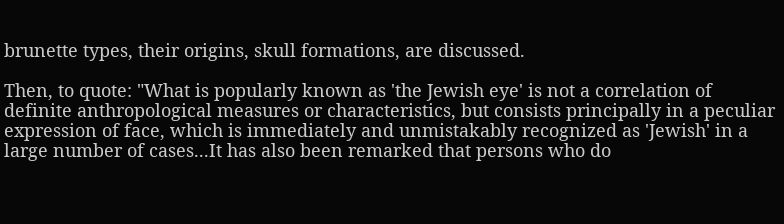brunette types, their origins, skull formations, are discussed.

Then, to quote: "What is popularly known as 'the Jewish eye' is not a correlation of definite anthropological measures or characteristics, but consists principally in a peculiar expression of face, which is immediately and unmistakably recognized as 'Jewish' in a large number of cases...It has also been remarked that persons who do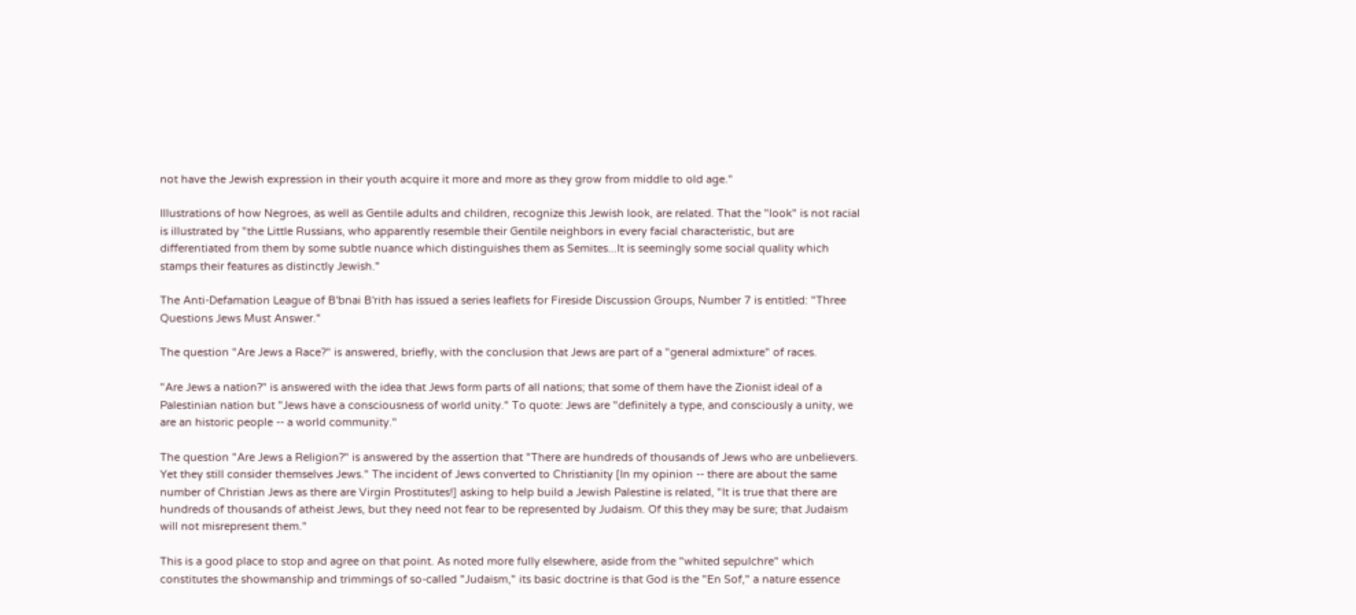not have the Jewish expression in their youth acquire it more and more as they grow from middle to old age."

Illustrations of how Negroes, as well as Gentile adults and children, recognize this Jewish look, are related. That the "look" is not racial is illustrated by "the Little Russians, who apparently resemble their Gentile neighbors in every facial characteristic, but are differentiated from them by some subtle nuance which distinguishes them as Semites...It is seemingly some social quality which stamps their features as distinctly Jewish."

The Anti-Defamation League of B'bnai B'rith has issued a series leaflets for Fireside Discussion Groups, Number 7 is entitled: "Three Questions Jews Must Answer."

The question "Are Jews a Race?" is answered, briefly, with the conclusion that Jews are part of a "general admixture" of races.

"Are Jews a nation?" is answered with the idea that Jews form parts of all nations; that some of them have the Zionist ideal of a Palestinian nation but "Jews have a consciousness of world unity." To quote: Jews are "definitely a type, and consciously a unity, we are an historic people -- a world community."

The question "Are Jews a Religion?" is answered by the assertion that "There are hundreds of thousands of Jews who are unbelievers. Yet they still consider themselves Jews." The incident of Jews converted to Christianity [In my opinion -- there are about the same number of Christian Jews as there are Virgin Prostitutes!] asking to help build a Jewish Palestine is related, "It is true that there are hundreds of thousands of atheist Jews, but they need not fear to be represented by Judaism. Of this they may be sure; that Judaism will not misrepresent them."

This is a good place to stop and agree on that point. As noted more fully elsewhere, aside from the "whited sepulchre" which constitutes the showmanship and trimmings of so-called "Judaism," its basic doctrine is that God is the "En Sof," a nature essence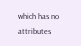which has no attributes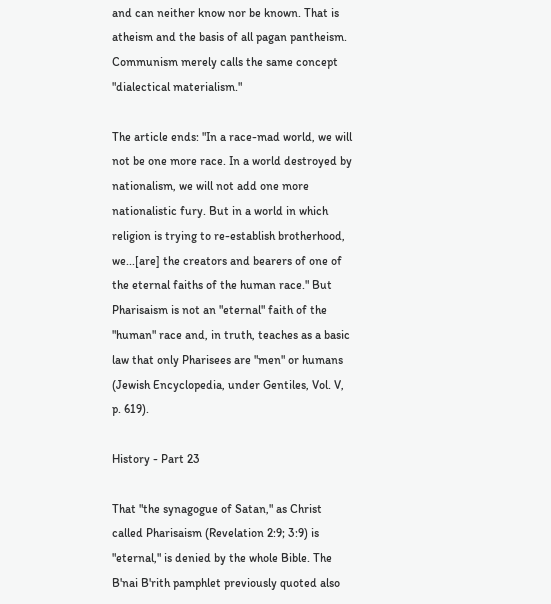and can neither know nor be known. That is atheism and the basis of all pagan pantheism. Communism merely calls the same concept "dialectical materialism."

The article ends: "In a race-mad world, we will not be one more race. In a world destroyed by nationalism, we will not add one more nationalistic fury. But in a world in which religion is trying to re-establish brotherhood, we...[are] the creators and bearers of one of the eternal faiths of the human race." But Pharisaism is not an "eternal" faith of the "human" race and, in truth, teaches as a basic law that only Pharisees are "men" or humans (Jewish Encyclopedia, under Gentiles, Vol. V, p. 619).

History - Part 23

That "the synagogue of Satan," as Christ called Pharisaism (Revelation 2:9; 3:9) is "eternal," is denied by the whole Bible. The B'nai B'rith pamphlet previously quoted also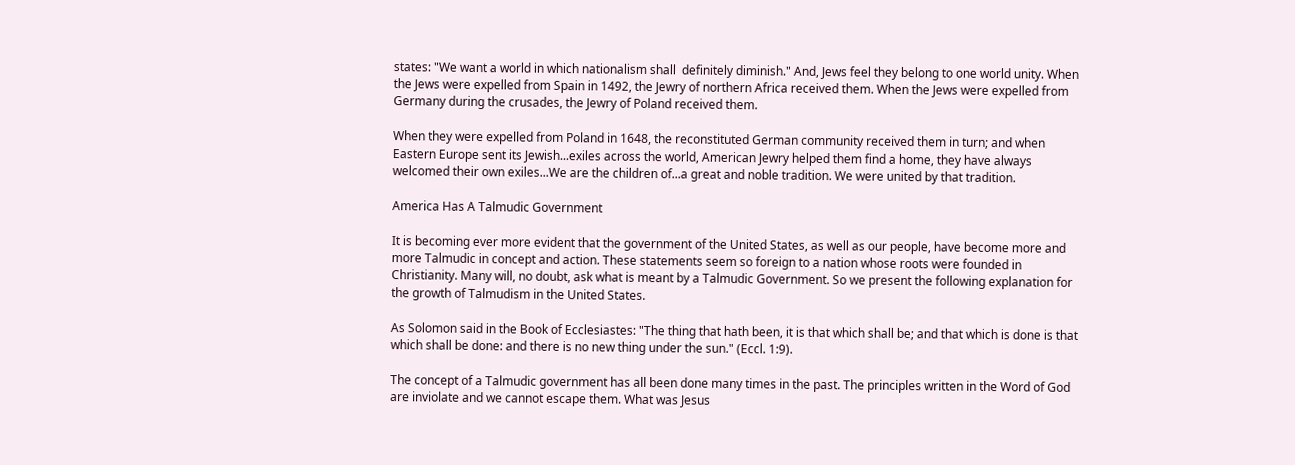states: "We want a world in which nationalism shall  definitely diminish." And, Jews feel they belong to one world unity. When the Jews were expelled from Spain in 1492, the Jewry of northern Africa received them. When the Jews were expelled from Germany during the crusades, the Jewry of Poland received them.

When they were expelled from Poland in 1648, the reconstituted German community received them in turn; and when Eastern Europe sent its Jewish...exiles across the world, American Jewry helped them find a home, they have always welcomed their own exiles...We are the children of...a great and noble tradition. We were united by that tradition.

America Has A Talmudic Government

It is becoming ever more evident that the government of the United States, as well as our people, have become more and more Talmudic in concept and action. These statements seem so foreign to a nation whose roots were founded in Christianity. Many will, no doubt, ask what is meant by a Talmudic Government. So we present the following explanation for the growth of Talmudism in the United States.

As Solomon said in the Book of Ecclesiastes: "The thing that hath been, it is that which shall be; and that which is done is that which shall be done: and there is no new thing under the sun." (Eccl. 1:9).

The concept of a Talmudic government has all been done many times in the past. The principles written in the Word of God are inviolate and we cannot escape them. What was Jesus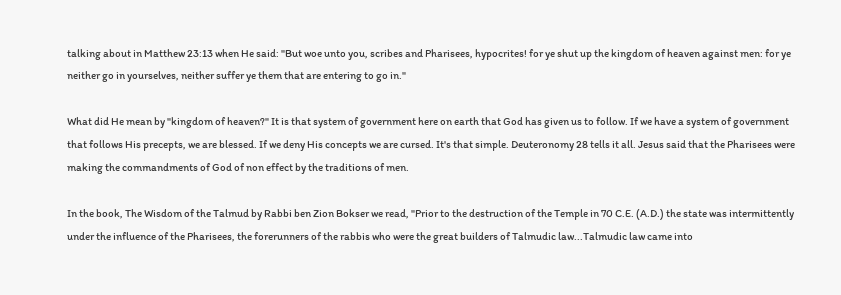talking about in Matthew 23:13 when He said: "But woe unto you, scribes and Pharisees, hypocrites! for ye shut up the kingdom of heaven against men: for ye neither go in yourselves, neither suffer ye them that are entering to go in."

What did He mean by "kingdom of heaven?" It is that system of government here on earth that God has given us to follow. If we have a system of government that follows His precepts, we are blessed. If we deny His concepts we are cursed. It's that simple. Deuteronomy 28 tells it all. Jesus said that the Pharisees were making the commandments of God of non effect by the traditions of men.

In the book, The Wisdom of the Talmud by Rabbi ben Zion Bokser we read, "Prior to the destruction of the Temple in 70 C.E. (A.D.) the state was intermittently under the influence of the Pharisees, the forerunners of the rabbis who were the great builders of Talmudic law...Talmudic law came into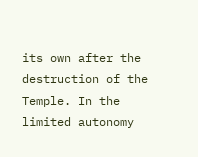its own after the destruction of the Temple. In the limited autonomy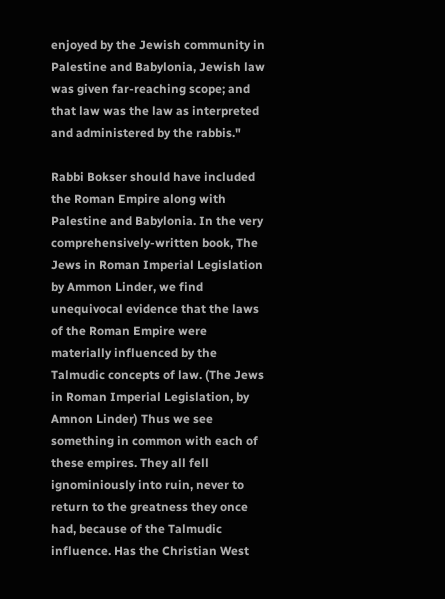enjoyed by the Jewish community in Palestine and Babylonia, Jewish law was given far-reaching scope; and that law was the law as interpreted and administered by the rabbis."

Rabbi Bokser should have included the Roman Empire along with Palestine and Babylonia. In the very comprehensively-written book, The Jews in Roman Imperial Legislation by Ammon Linder, we find unequivocal evidence that the laws of the Roman Empire were materially influenced by the Talmudic concepts of law. (The Jews in Roman Imperial Legislation, by Amnon Linder) Thus we see something in common with each of these empires. They all fell ignominiously into ruin, never to return to the greatness they once had, because of the Talmudic influence. Has the Christian West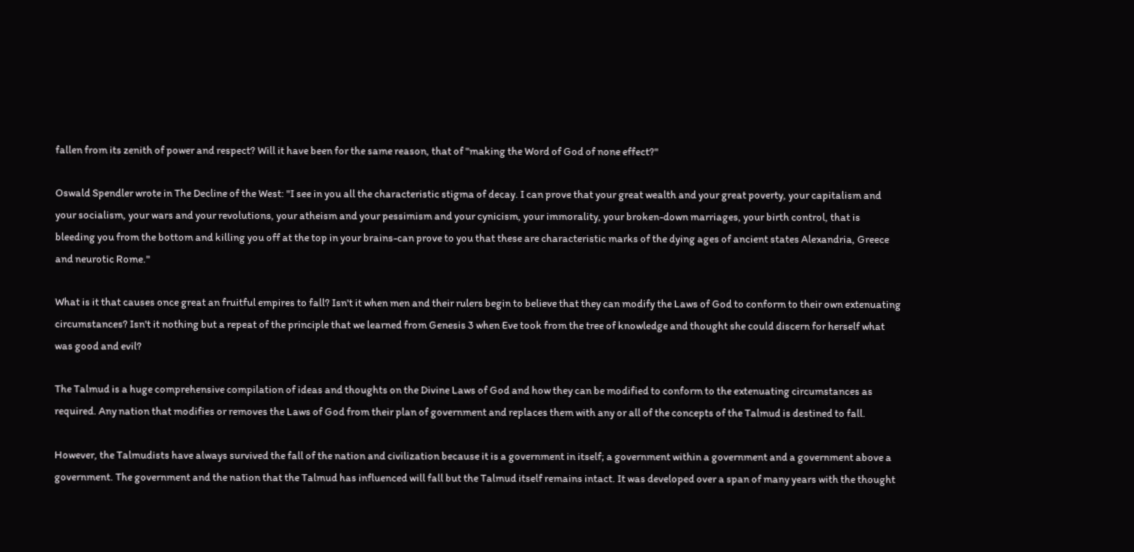fallen from its zenith of power and respect? Will it have been for the same reason, that of "making the Word of God of none effect?"

Oswald Spendler wrote in The Decline of the West: "I see in you all the characteristic stigma of decay. I can prove that your great wealth and your great poverty, your capitalism and your socialism, your wars and your revolutions, your atheism and your pessimism and your cynicism, your immorality, your broken-down marriages, your birth control, that is bleeding you from the bottom and killing you off at the top in your brains-can prove to you that these are characteristic marks of the dying ages of ancient states Alexandria, Greece and neurotic Rome."

What is it that causes once great an fruitful empires to fall? Isn't it when men and their rulers begin to believe that they can modify the Laws of God to conform to their own extenuating circumstances? Isn't it nothing but a repeat of the principle that we learned from Genesis 3 when Eve took from the tree of knowledge and thought she could discern for herself what was good and evil?

The Talmud is a huge comprehensive compilation of ideas and thoughts on the Divine Laws of God and how they can be modified to conform to the extenuating circumstances as required. Any nation that modifies or removes the Laws of God from their plan of government and replaces them with any or all of the concepts of the Talmud is destined to fall.

However, the Talmudists have always survived the fall of the nation and civilization because it is a government in itself; a government within a government and a government above a government. The government and the nation that the Talmud has influenced will fall but the Talmud itself remains intact. It was developed over a span of many years with the thought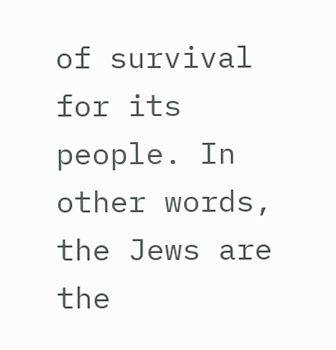of survival for its people. In other words, the Jews are the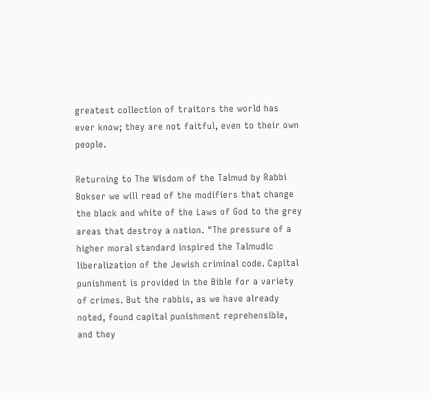greatest collection of traitors the world has ever know; they are not faitful, even to their own people.

Returning to The Wisdom of the Talmud by Rabbi Bokser we will read of the modifiers that change the black and white of the Laws of God to the grey areas that destroy a nation. "The pressure of a higher moral standard inspired the Talmudic liberalization of the Jewish criminal code. Capital punishment is provided in the Bible for a variety of crimes. But the rabbis, as we have already noted, found capital punishment reprehensible, and they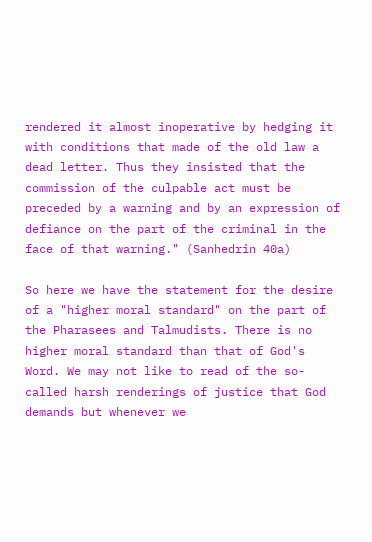rendered it almost inoperative by hedging it with conditions that made of the old law a dead letter. Thus they insisted that the commission of the culpable act must be preceded by a warning and by an expression of defiance on the part of the criminal in the face of that warning." (Sanhedrin 40a)

So here we have the statement for the desire of a "higher moral standard" on the part of the Pharasees and Talmudists. There is no higher moral standard than that of God's Word. We may not like to read of the so-called harsh renderings of justice that God demands but whenever we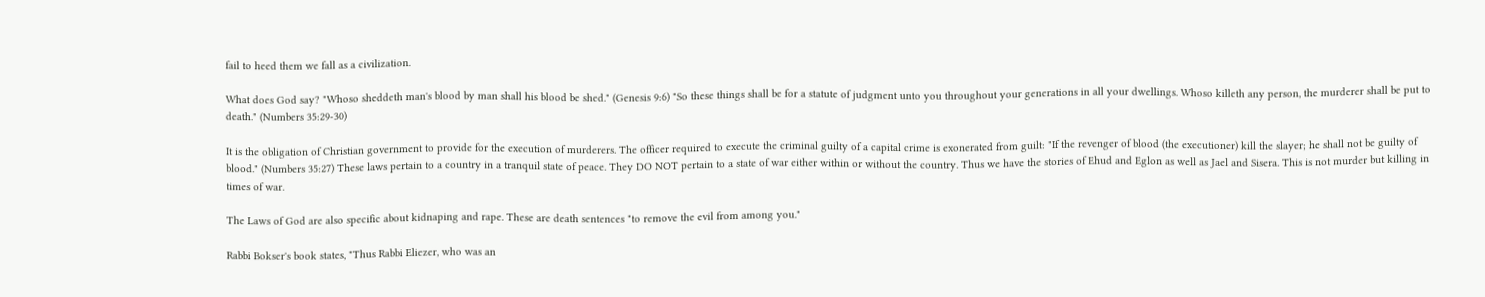fail to heed them we fall as a civilization.

What does God say? "Whoso sheddeth man's blood by man shall his blood be shed." (Genesis 9:6) "So these things shall be for a statute of judgment unto you throughout your generations in all your dwellings. Whoso killeth any person, the murderer shall be put to death." (Numbers 35:29-30)

It is the obligation of Christian government to provide for the execution of murderers. The officer required to execute the criminal guilty of a capital crime is exonerated from guilt: "If the revenger of blood (the executioner) kill the slayer; he shall not be guilty of blood." (Numbers 35:27) These laws pertain to a country in a tranquil state of peace. They DO NOT pertain to a state of war either within or without the country. Thus we have the stories of Ehud and Eglon as well as Jael and Sisera. This is not murder but killing in times of war.

The Laws of God are also specific about kidnaping and rape. These are death sentences "to remove the evil from among you."

Rabbi Bokser's book states, "Thus Rabbi Eliezer, who was an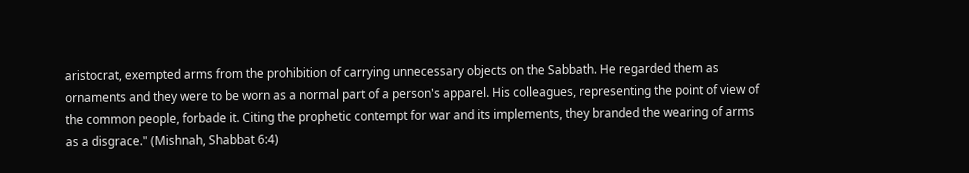aristocrat, exempted arms from the prohibition of carrying unnecessary objects on the Sabbath. He regarded them as ornaments and they were to be worn as a normal part of a person's apparel. His colleagues, representing the point of view of the common people, forbade it. Citing the prophetic contempt for war and its implements, they branded the wearing of arms as a disgrace." (Mishnah, Shabbat 6:4)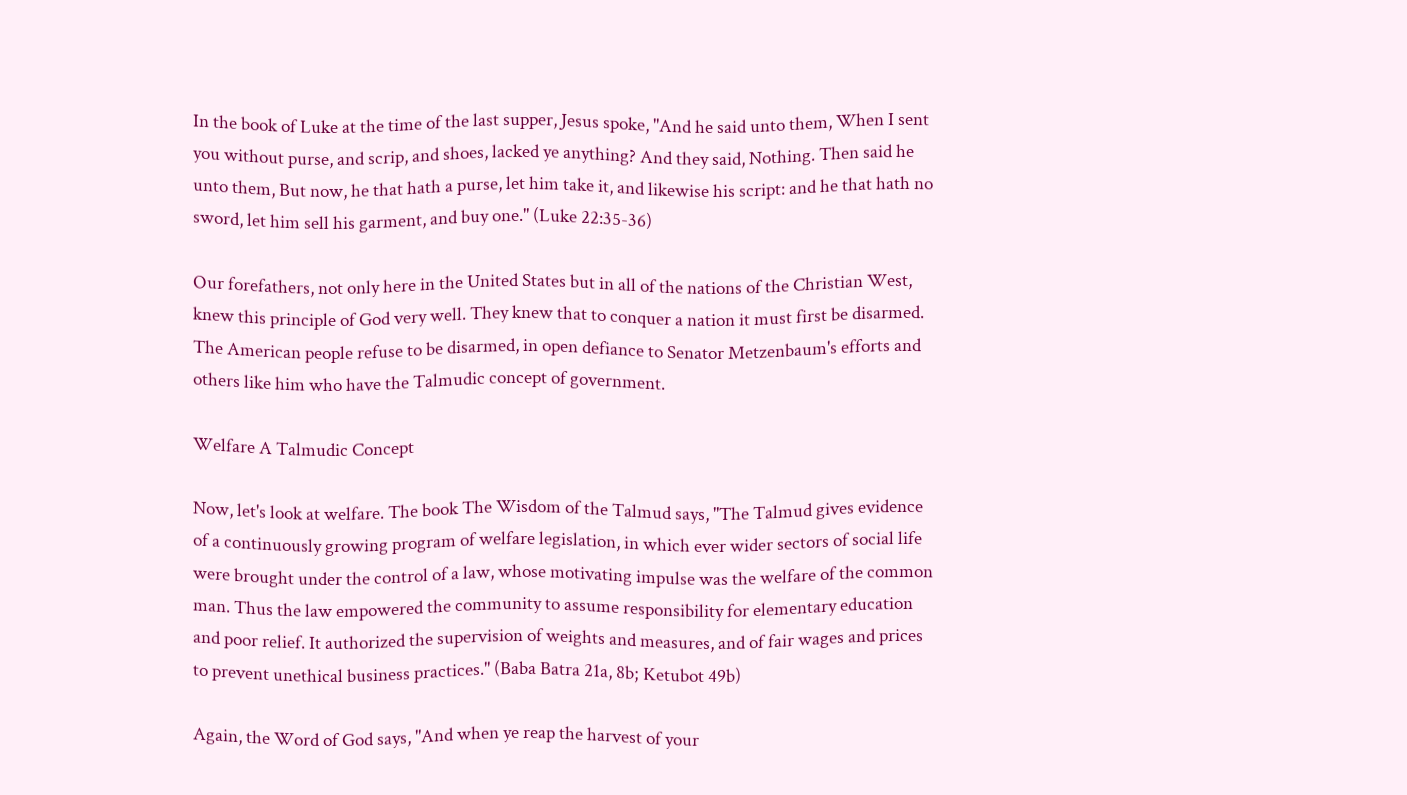In the book of Luke at the time of the last supper, Jesus spoke, "And he said unto them, When I sent you without purse, and scrip, and shoes, lacked ye anything? And they said, Nothing. Then said he unto them, But now, he that hath a purse, let him take it, and likewise his script: and he that hath no sword, let him sell his garment, and buy one." (Luke 22:35-36)

Our forefathers, not only here in the United States but in all of the nations of the Christian West, knew this principle of God very well. They knew that to conquer a nation it must first be disarmed. The American people refuse to be disarmed, in open defiance to Senator Metzenbaum's efforts and others like him who have the Talmudic concept of government.

Welfare A Talmudic Concept

Now, let's look at welfare. The book The Wisdom of the Talmud says, "The Talmud gives evidence of a continuously growing program of welfare legislation, in which ever wider sectors of social life were brought under the control of a law, whose motivating impulse was the welfare of the common man. Thus the law empowered the community to assume responsibility for elementary education and poor relief. It authorized the supervision of weights and measures, and of fair wages and prices to prevent unethical business practices." (Baba Batra 21a, 8b; Ketubot 49b)

Again, the Word of God says, "And when ye reap the harvest of your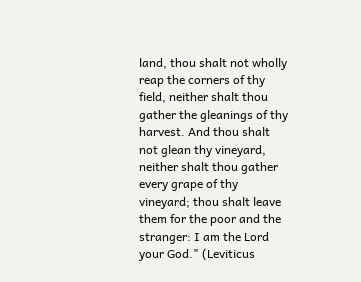land, thou shalt not wholly reap the corners of thy field, neither shalt thou gather the gleanings of thy harvest. And thou shalt not glean thy vineyard, neither shalt thou gather every grape of thy vineyard; thou shalt leave them for the poor and the stranger: I am the Lord your God." (Leviticus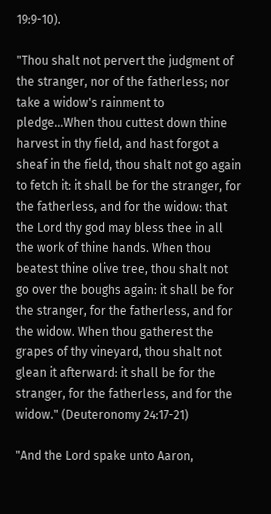19:9-10).

"Thou shalt not pervert the judgment of the stranger, nor of the fatherless; nor take a widow's rainment to pledge...When thou cuttest down thine harvest in thy field, and hast forgot a sheaf in the field, thou shalt not go again to fetch it: it shall be for the stranger, for the fatherless, and for the widow: that the Lord thy god may bless thee in all the work of thine hands. When thou beatest thine olive tree, thou shalt not go over the boughs again: it shall be for the stranger, for the fatherless, and for the widow. When thou gatherest the grapes of thy vineyard, thou shalt not glean it afterward: it shall be for the stranger, for the fatherless, and for the widow." (Deuteronomy 24:17-21)

"And the Lord spake unto Aaron,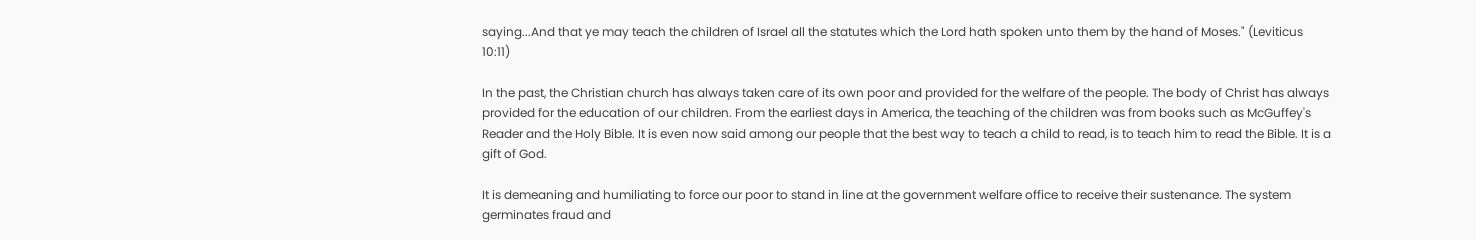saying...And that ye may teach the children of Israel all the statutes which the Lord hath spoken unto them by the hand of Moses." (Leviticus 10:11)

In the past, the Christian church has always taken care of its own poor and provided for the welfare of the people. The body of Christ has always provided for the education of our children. From the earliest days in America, the teaching of the children was from books such as McGuffey's Reader and the Holy Bible. It is even now said among our people that the best way to teach a child to read, is to teach him to read the Bible. It is a gift of God.

It is demeaning and humiliating to force our poor to stand in line at the government welfare office to receive their sustenance. The system germinates fraud and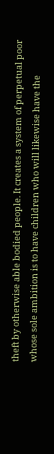theft by otherwise able bodied people. It creates a system of perpetual poor whose sole ambition is to have children who will likewise have the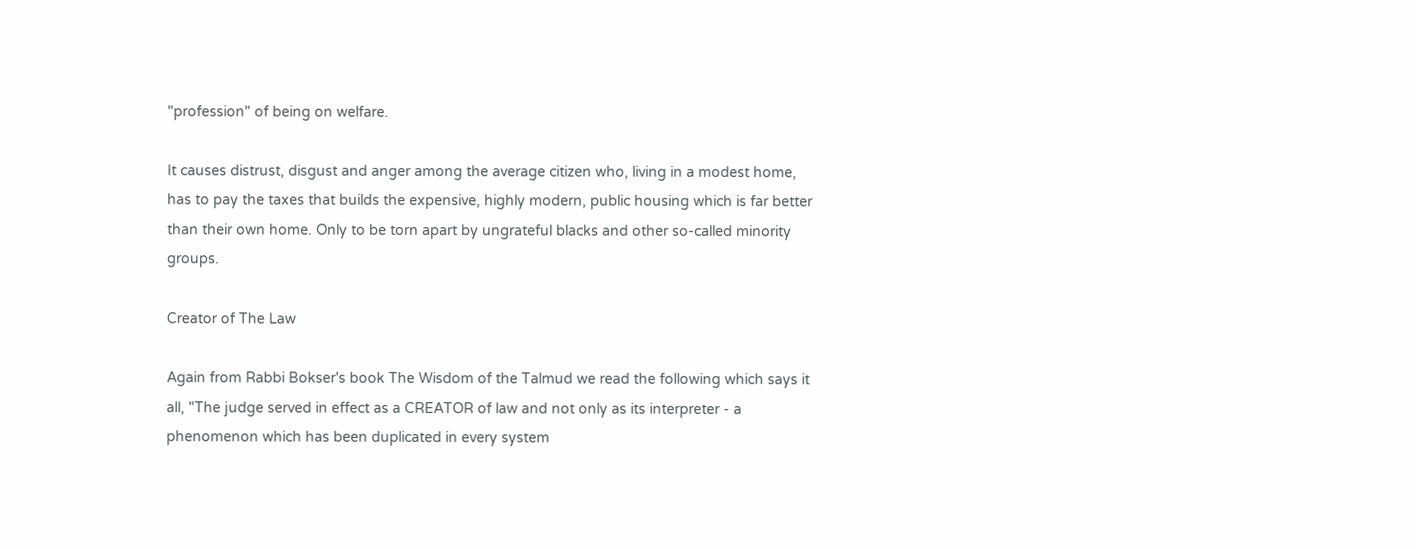"profession" of being on welfare.

It causes distrust, disgust and anger among the average citizen who, living in a modest home, has to pay the taxes that builds the expensive, highly modern, public housing which is far better than their own home. Only to be torn apart by ungrateful blacks and other so-called minority groups.

Creator of The Law

Again from Rabbi Bokser's book The Wisdom of the Talmud we read the following which says it all, "The judge served in effect as a CREATOR of law and not only as its interpreter - a phenomenon which has been duplicated in every system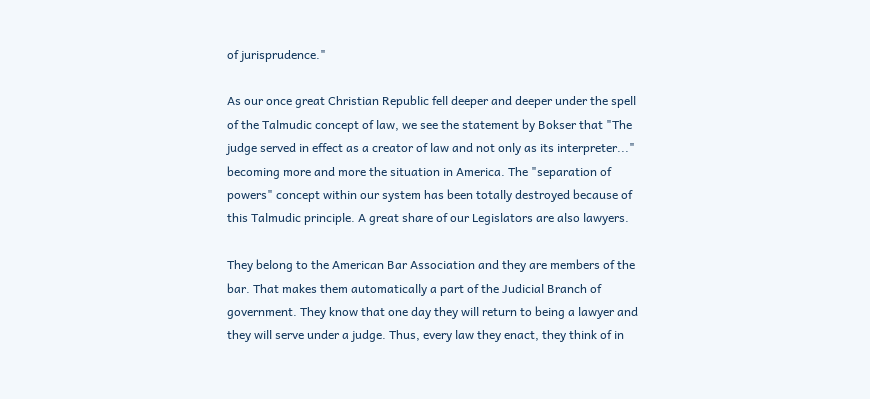of jurisprudence."

As our once great Christian Republic fell deeper and deeper under the spell of the Talmudic concept of law, we see the statement by Bokser that "The judge served in effect as a creator of law and not only as its interpreter..." becoming more and more the situation in America. The "separation of powers" concept within our system has been totally destroyed because of this Talmudic principle. A great share of our Legislators are also lawyers.

They belong to the American Bar Association and they are members of the bar. That makes them automatically a part of the Judicial Branch of government. They know that one day they will return to being a lawyer and they will serve under a judge. Thus, every law they enact, they think of in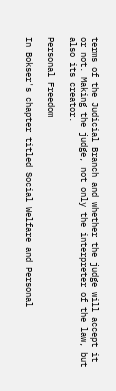terms of the Judicial Branch and whether the judge will accept it or not. Making the judge, not only the interpreter of the law, but also its creator.

Personal Freedom

In Bokser's chapter titled Social Welfare and Personal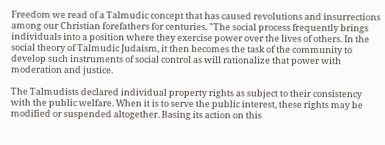Freedom we read of a Talmudic concept that has caused revolutions and insurrections among our Christian forefathers for centuries. "The social process frequently brings individuals into a position where they exercise power over the lives of others. In the social theory of Talmudic Judaism, it then becomes the task of the community to develop such instruments of social control as will rationalize that power with moderation and justice.

The Talmudists declared individual property rights as subject to their consistency with the public welfare. When it is to serve the public interest, these rights may be modified or suspended altogether. Basing its action on this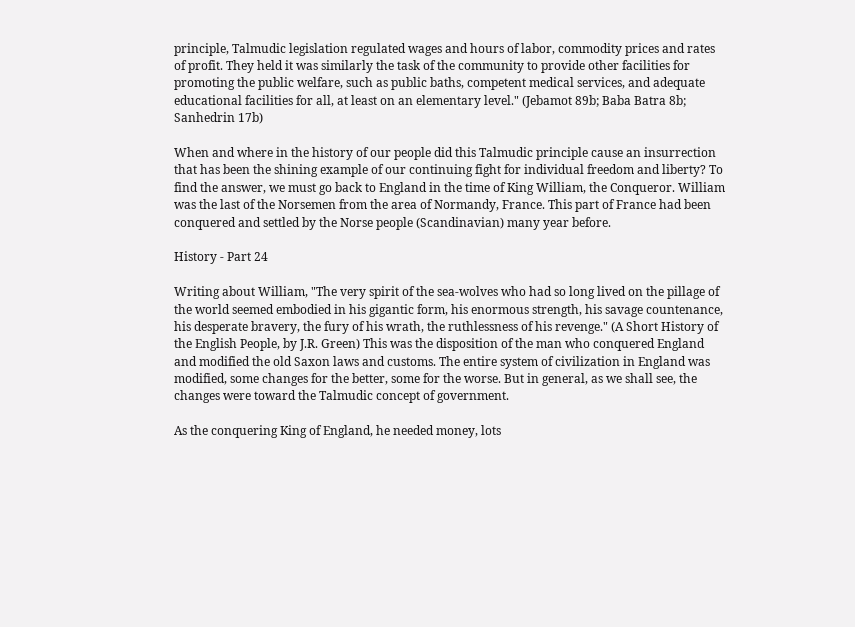principle, Talmudic legislation regulated wages and hours of labor, commodity prices and rates of profit. They held it was similarly the task of the community to provide other facilities for promoting the public welfare, such as public baths, competent medical services, and adequate educational facilities for all, at least on an elementary level." (Jebamot 89b; Baba Batra 8b; Sanhedrin 17b)

When and where in the history of our people did this Talmudic principle cause an insurrection that has been the shining example of our continuing fight for individual freedom and liberty? To find the answer, we must go back to England in the time of King William, the Conqueror. William was the last of the Norsemen from the area of Normandy, France. This part of France had been conquered and settled by the Norse people (Scandinavian) many year before.

History - Part 24

Writing about William, "The very spirit of the sea-wolves who had so long lived on the pillage of the world seemed embodied in his gigantic form, his enormous strength, his savage countenance, his desperate bravery, the fury of his wrath, the ruthlessness of his revenge." (A Short History of the English People, by J.R. Green) This was the disposition of the man who conquered England and modified the old Saxon laws and customs. The entire system of civilization in England was modified, some changes for the better, some for the worse. But in general, as we shall see, the changes were toward the Talmudic concept of government.

As the conquering King of England, he needed money, lots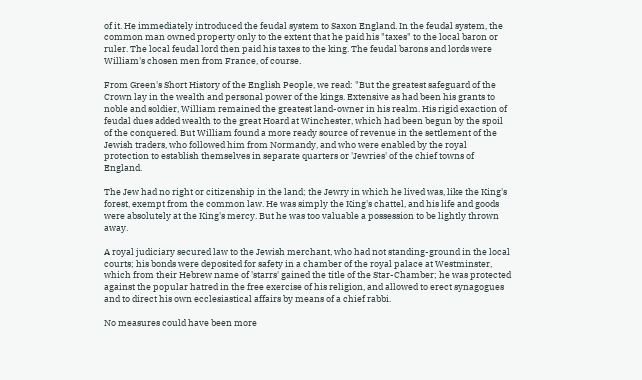of it. He immediately introduced the feudal system to Saxon England. In the feudal system, the common man owned property only to the extent that he paid his "taxes" to the local baron or ruler. The local feudal lord then paid his taxes to the king. The feudal barons and lords were William's chosen men from France, of course.

From Green's Short History of the English People, we read: "But the greatest safeguard of the Crown lay in the wealth and personal power of the kings. Extensive as had been his grants to noble and soldier, William remained the greatest land-owner in his realm. His rigid exaction of feudal dues added wealth to the great Hoard at Winchester, which had been begun by the spoil of the conquered. But William found a more ready source of revenue in the settlement of the Jewish traders, who followed him from Normandy, and who were enabled by the royal protection to establish themselves in separate quarters or 'Jewries' of the chief towns of England.

The Jew had no right or citizenship in the land; the Jewry in which he lived was, like the King's forest, exempt from the common law. He was simply the King's chattel, and his life and goods were absolutely at the King's mercy. But he was too valuable a possession to be lightly thrown away.

A royal judiciary secured law to the Jewish merchant, who had not standing-ground in the local courts; his bonds were deposited for safety in a chamber of the royal palace at Westminster, which from their Hebrew name of 'starrs' gained the title of the Star-Chamber; he was protected against the popular hatred in the free exercise of his religion, and allowed to erect synagogues and to direct his own ecclesiastical affairs by means of a chief rabbi.

No measures could have been more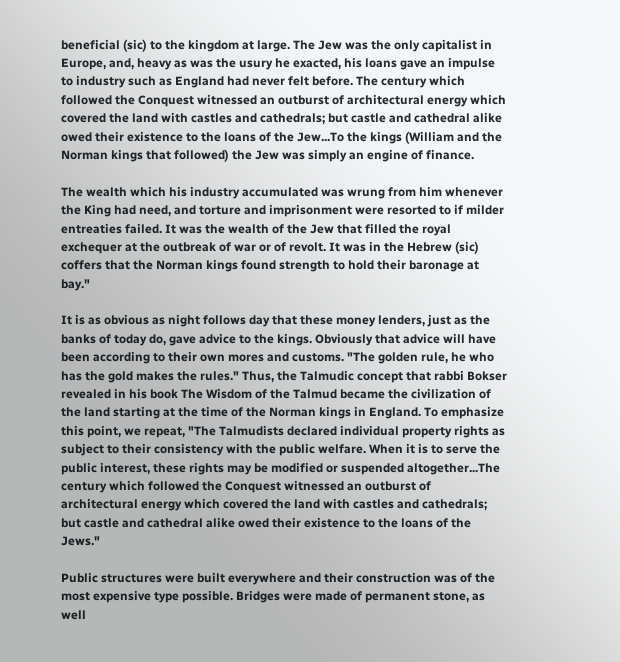beneficial (sic) to the kingdom at large. The Jew was the only capitalist in Europe, and, heavy as was the usury he exacted, his loans gave an impulse to industry such as England had never felt before. The century which followed the Conquest witnessed an outburst of architectural energy which covered the land with castles and cathedrals; but castle and cathedral alike owed their existence to the loans of the Jew...To the kings (William and the Norman kings that followed) the Jew was simply an engine of finance.

The wealth which his industry accumulated was wrung from him whenever the King had need, and torture and imprisonment were resorted to if milder entreaties failed. It was the wealth of the Jew that filled the royal exchequer at the outbreak of war or of revolt. It was in the Hebrew (sic) coffers that the Norman kings found strength to hold their baronage at bay."

It is as obvious as night follows day that these money lenders, just as the banks of today do, gave advice to the kings. Obviously that advice will have been according to their own mores and customs. "The golden rule, he who has the gold makes the rules." Thus, the Talmudic concept that rabbi Bokser revealed in his book The Wisdom of the Talmud became the civilization of the land starting at the time of the Norman kings in England. To emphasize this point, we repeat, "The Talmudists declared individual property rights as subject to their consistency with the public welfare. When it is to serve the public interest, these rights may be modified or suspended altogether...The century which followed the Conquest witnessed an outburst of architectural energy which covered the land with castles and cathedrals; but castle and cathedral alike owed their existence to the loans of the Jews."

Public structures were built everywhere and their construction was of the most expensive type possible. Bridges were made of permanent stone, as well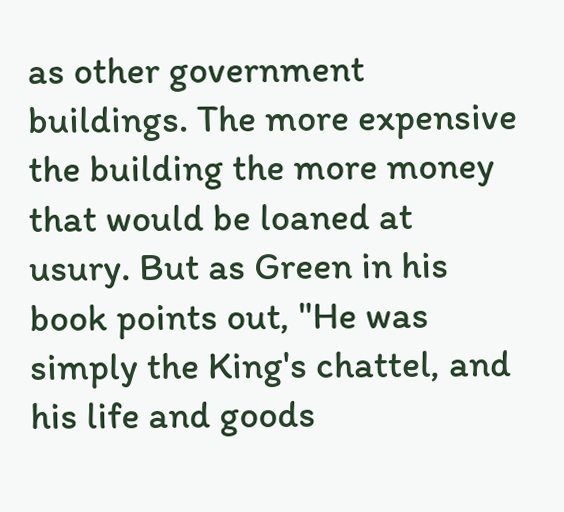as other government buildings. The more expensive the building the more money that would be loaned at usury. But as Green in his book points out, "He was simply the King's chattel, and his life and goods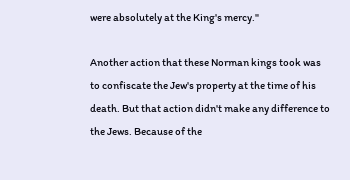were absolutely at the King's mercy."

Another action that these Norman kings took was to confiscate the Jew's property at the time of his death. But that action didn't make any difference to the Jews. Because of the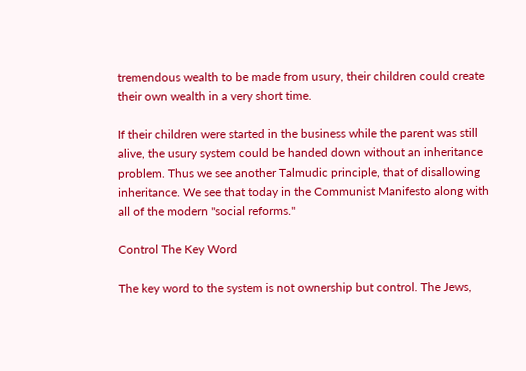tremendous wealth to be made from usury, their children could create their own wealth in a very short time.

If their children were started in the business while the parent was still alive, the usury system could be handed down without an inheritance problem. Thus we see another Talmudic principle, that of disallowing inheritance. We see that today in the Communist Manifesto along with all of the modern "social reforms."

Control The Key Word

The key word to the system is not ownership but control. The Jews,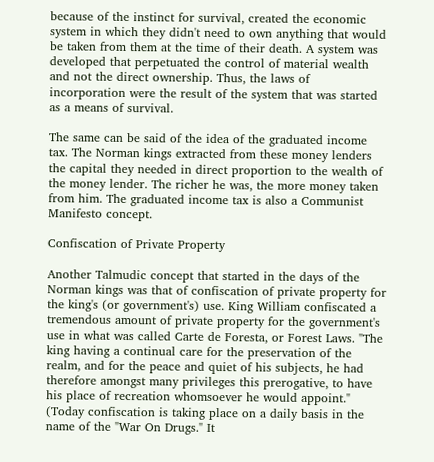because of the instinct for survival, created the economic system in which they didn't need to own anything that would be taken from them at the time of their death. A system was developed that perpetuated the control of material wealth and not the direct ownership. Thus, the laws of incorporation were the result of the system that was started as a means of survival.

The same can be said of the idea of the graduated income tax. The Norman kings extracted from these money lenders the capital they needed in direct proportion to the wealth of the money lender. The richer he was, the more money taken from him. The graduated income tax is also a Communist Manifesto concept.

Confiscation of Private Property

Another Talmudic concept that started in the days of the Norman kings was that of confiscation of private property for the king's (or government's) use. King William confiscated a tremendous amount of private property for the government's use in what was called Carte de Foresta, or Forest Laws. "The king having a continual care for the preservation of the realm, and for the peace and quiet of his subjects, he had therefore amongst many privileges this prerogative, to have his place of recreation whomsoever he would appoint." (Today confiscation is taking place on a daily basis in the name of the "War On Drugs." It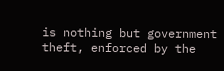is nothing but government theft, enforced by the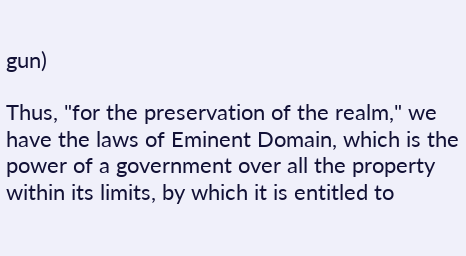gun)

Thus, "for the preservation of the realm," we have the laws of Eminent Domain, which is the power of a government over all the property within its limits, by which it is entitled to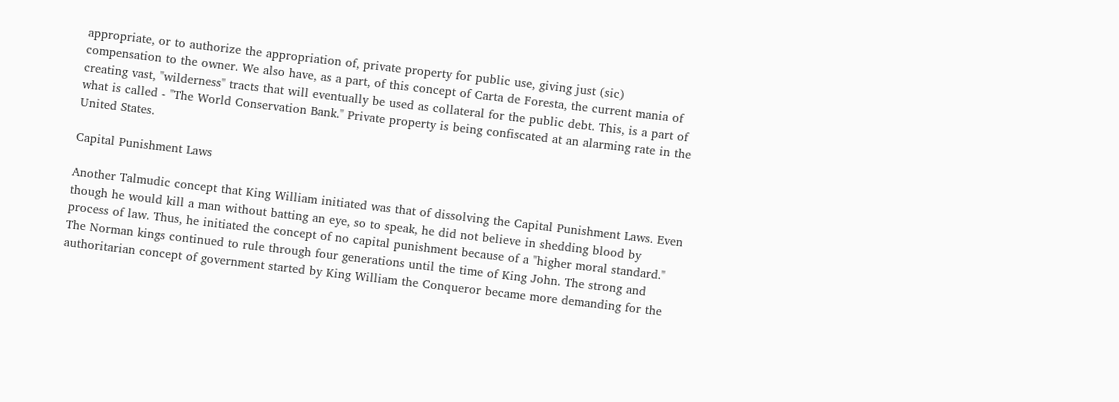appropriate, or to authorize the appropriation of, private property for public use, giving just (sic) compensation to the owner. We also have, as a part, of this concept of Carta de Foresta, the current mania of creating vast, "wilderness" tracts that will eventually be used as collateral for the public debt. This, is a part of what is called - "The World Conservation Bank." Private property is being confiscated at an alarming rate in the United States.

Capital Punishment Laws

Another Talmudic concept that King William initiated was that of dissolving the Capital Punishment Laws. Even though he would kill a man without batting an eye, so to speak, he did not believe in shedding blood by process of law. Thus, he initiated the concept of no capital punishment because of a "higher moral standard." The Norman kings continued to rule through four generations until the time of King John. The strong and authoritarian concept of government started by King William the Conqueror became more demanding for the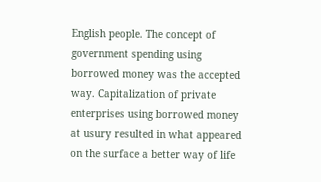English people. The concept of government spending using borrowed money was the accepted way. Capitalization of private enterprises using borrowed money at usury resulted in what appeared on the surface a better way of life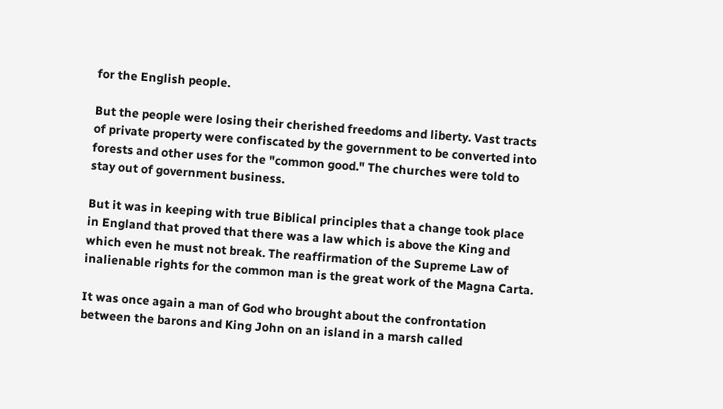for the English people.

But the people were losing their cherished freedoms and liberty. Vast tracts of private property were confiscated by the government to be converted into forests and other uses for the "common good." The churches were told to stay out of government business.

But it was in keeping with true Biblical principles that a change took place in England that proved that there was a law which is above the King and which even he must not break. The reaffirmation of the Supreme Law of inalienable rights for the common man is the great work of the Magna Carta.

It was once again a man of God who brought about the confrontation between the barons and King John on an island in a marsh called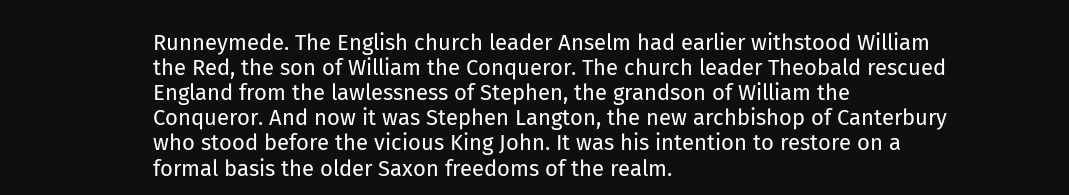Runneymede. The English church leader Anselm had earlier withstood William the Red, the son of William the Conqueror. The church leader Theobald rescued England from the lawlessness of Stephen, the grandson of William the Conqueror. And now it was Stephen Langton, the new archbishop of Canterbury who stood before the vicious King John. It was his intention to restore on a formal basis the older Saxon freedoms of the realm.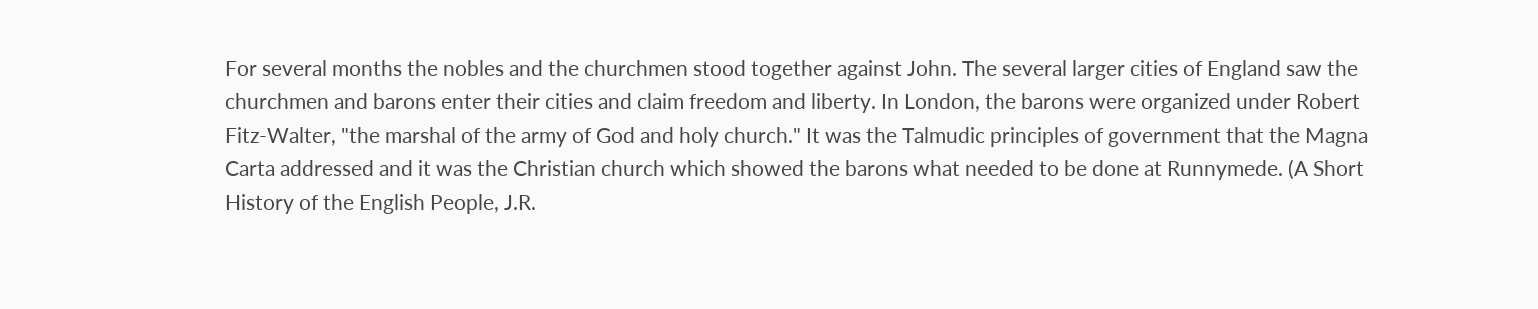For several months the nobles and the churchmen stood together against John. The several larger cities of England saw the churchmen and barons enter their cities and claim freedom and liberty. In London, the barons were organized under Robert Fitz-Walter, "the marshal of the army of God and holy church." It was the Talmudic principles of government that the Magna Carta addressed and it was the Christian church which showed the barons what needed to be done at Runnymede. (A Short History of the English People, J.R.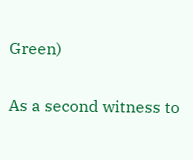Green)

As a second witness to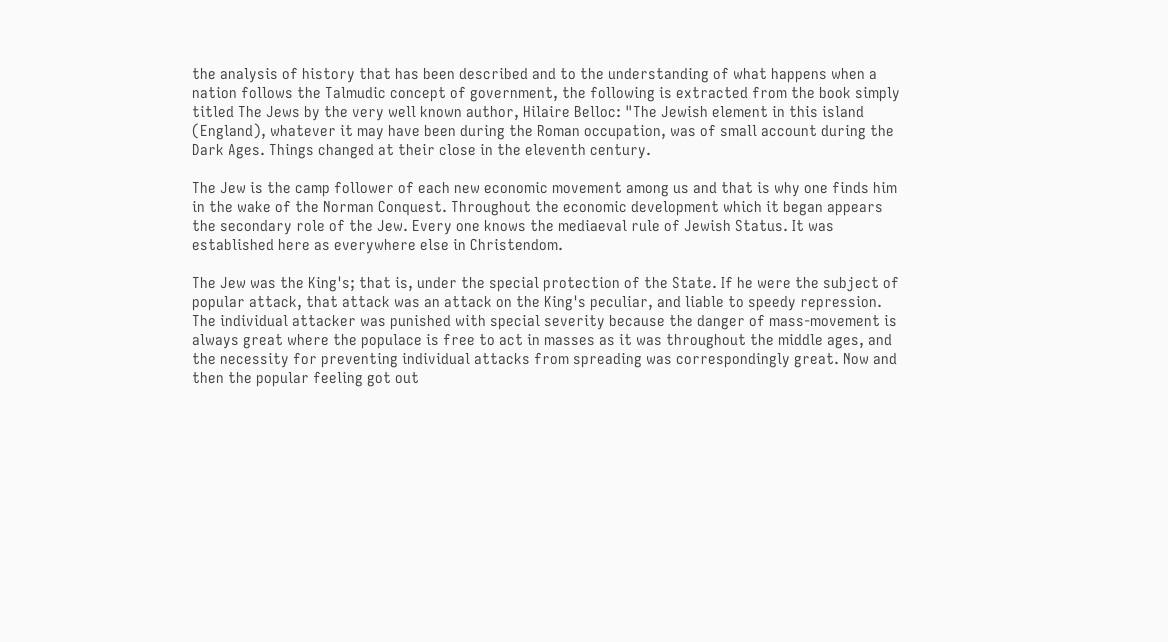the analysis of history that has been described and to the understanding of what happens when a nation follows the Talmudic concept of government, the following is extracted from the book simply titled The Jews by the very well known author, Hilaire Belloc: "The Jewish element in this island (England), whatever it may have been during the Roman occupation, was of small account during the Dark Ages. Things changed at their close in the eleventh century.

The Jew is the camp follower of each new economic movement among us and that is why one finds him in the wake of the Norman Conquest. Throughout the economic development which it began appears the secondary role of the Jew. Every one knows the mediaeval rule of Jewish Status. It was established here as everywhere else in Christendom.

The Jew was the King's; that is, under the special protection of the State. If he were the subject of popular attack, that attack was an attack on the King's peculiar, and liable to speedy repression. The individual attacker was punished with special severity because the danger of mass-movement is always great where the populace is free to act in masses as it was throughout the middle ages, and the necessity for preventing individual attacks from spreading was correspondingly great. Now and then the popular feeling got out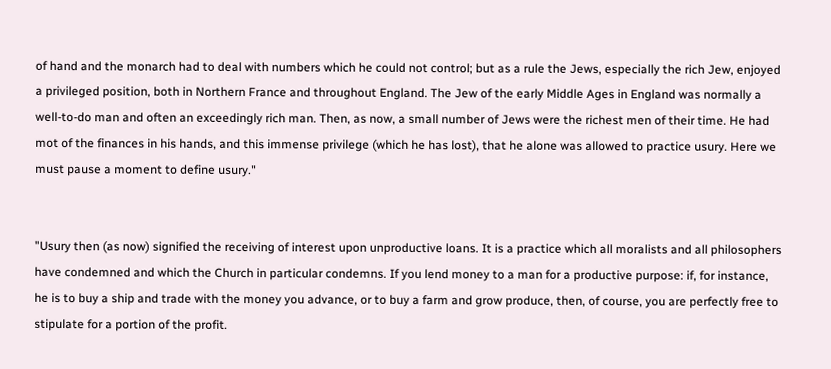of hand and the monarch had to deal with numbers which he could not control; but as a rule the Jews, especially the rich Jew, enjoyed a privileged position, both in Northern France and throughout England. The Jew of the early Middle Ages in England was normally a well-to-do man and often an exceedingly rich man. Then, as now, a small number of Jews were the richest men of their time. He had mot of the finances in his hands, and this immense privilege (which he has lost), that he alone was allowed to practice usury. Here we must pause a moment to define usury."


"Usury then (as now) signified the receiving of interest upon unproductive loans. It is a practice which all moralists and all philosophers have condemned and which the Church in particular condemns. If you lend money to a man for a productive purpose: if, for instance, he is to buy a ship and trade with the money you advance, or to buy a farm and grow produce, then, of course, you are perfectly free to stipulate for a portion of the profit.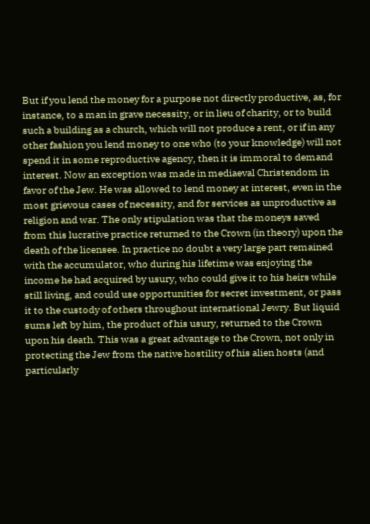But if you lend the money for a purpose not directly productive, as, for instance, to a man in grave necessity, or in lieu of charity, or to build such a building as a church, which will not produce a rent, or if in any other fashion you lend money to one who (to your knowledge) will not spend it in some reproductive agency, then it is immoral to demand interest. Now an exception was made in mediaeval Christendom in favor of the Jew. He was allowed to lend money at interest, even in the most grievous cases of necessity, and for services as unproductive as religion and war. The only stipulation was that the moneys saved from this lucrative practice returned to the Crown (in theory) upon the death of the licensee. In practice no doubt a very large part remained with the accumulator, who during his lifetime was enjoying the income he had acquired by usury, who could give it to his heirs while still living, and could use opportunities for secret investment, or pass it to the custody of others throughout international Jewry. But liquid sums left by him, the product of his usury, returned to the Crown upon his death. This was a great advantage to the Crown, not only in protecting the Jew from the native hostility of his alien hosts (and particularly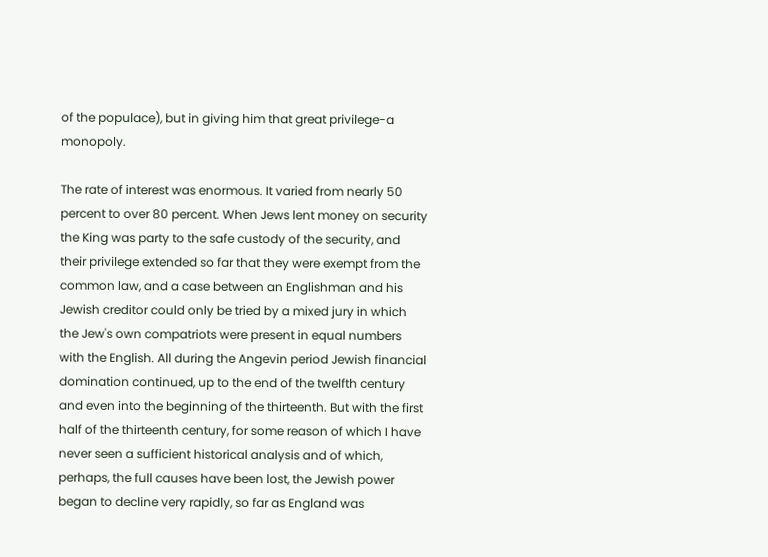of the populace), but in giving him that great privilege-a monopoly.

The rate of interest was enormous. It varied from nearly 50 percent to over 80 percent. When Jews lent money on security the King was party to the safe custody of the security, and their privilege extended so far that they were exempt from the common law, and a case between an Englishman and his Jewish creditor could only be tried by a mixed jury in which the Jew's own compatriots were present in equal numbers with the English. All during the Angevin period Jewish financial domination continued, up to the end of the twelfth century and even into the beginning of the thirteenth. But with the first half of the thirteenth century, for some reason of which I have never seen a sufficient historical analysis and of which, perhaps, the full causes have been lost, the Jewish power began to decline very rapidly, so far as England was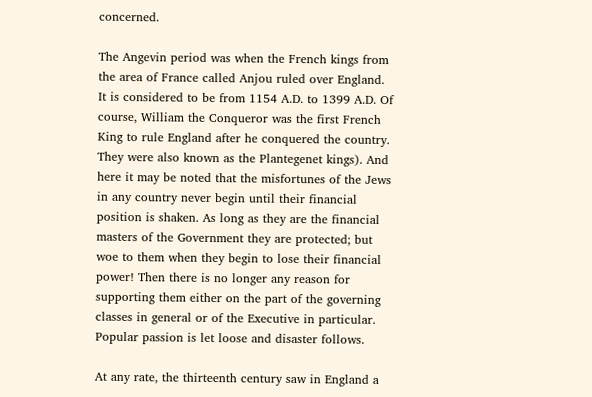concerned.

The Angevin period was when the French kings from the area of France called Anjou ruled over England. It is considered to be from 1154 A.D. to 1399 A.D. Of course, William the Conqueror was the first French King to rule England after he conquered the country. They were also known as the Plantegenet kings). And here it may be noted that the misfortunes of the Jews in any country never begin until their financial position is shaken. As long as they are the financial masters of the Government they are protected; but woe to them when they begin to lose their financial power! Then there is no longer any reason for supporting them either on the part of the governing classes in general or of the Executive in particular. Popular passion is let loose and disaster follows.

At any rate, the thirteenth century saw in England a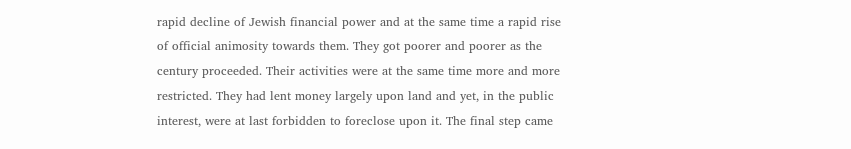rapid decline of Jewish financial power and at the same time a rapid rise of official animosity towards them. They got poorer and poorer as the century proceeded. Their activities were at the same time more and more restricted. They had lent money largely upon land and yet, in the public interest, were at last forbidden to foreclose upon it. The final step came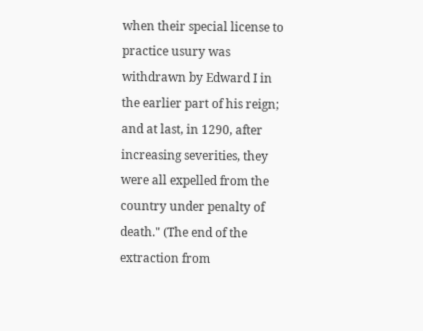when their special license to practice usury was withdrawn by Edward I in the earlier part of his reign; and at last, in 1290, after increasing severities, they were all expelled from the country under penalty of death." (The end of the extraction from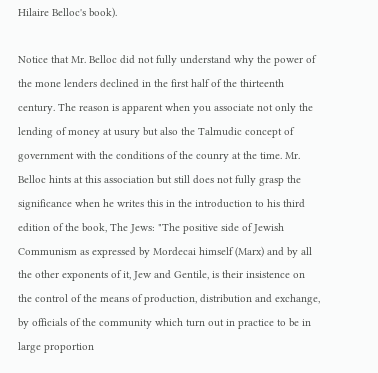Hilaire Belloc's book).

Notice that Mr. Belloc did not fully understand why the power of the mone lenders declined in the first half of the thirteenth century. The reason is apparent when you associate not only the lending of money at usury but also the Talmudic concept of government with the conditions of the counry at the time. Mr. Belloc hints at this association but still does not fully grasp the significance when he writes this in the introduction to his third edition of the book, The Jews: "The positive side of Jewish Communism as expressed by Mordecai himself (Marx) and by all the other exponents of it, Jew and Gentile, is their insistence on the control of the means of production, distribution and exchange, by officials of the community which turn out in practice to be in large proportion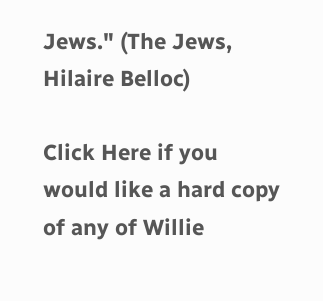Jews." (The Jews, Hilaire Belloc)

Click Here if you would like a hard copy of any of Willie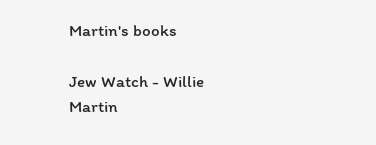Martin's books

Jew Watch - Willie Martin